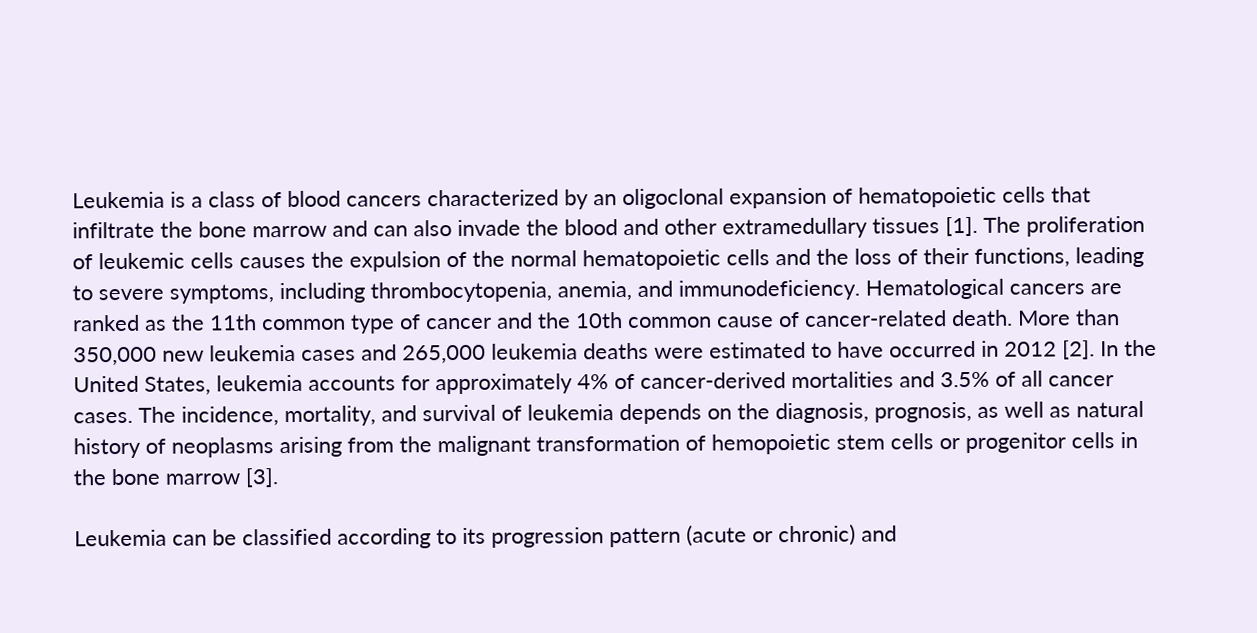Leukemia is a class of blood cancers characterized by an oligoclonal expansion of hematopoietic cells that infiltrate the bone marrow and can also invade the blood and other extramedullary tissues [1]. The proliferation of leukemic cells causes the expulsion of the normal hematopoietic cells and the loss of their functions, leading to severe symptoms, including thrombocytopenia, anemia, and immunodeficiency. Hematological cancers are ranked as the 11th common type of cancer and the 10th common cause of cancer-related death. More than 350,000 new leukemia cases and 265,000 leukemia deaths were estimated to have occurred in 2012 [2]. In the United States, leukemia accounts for approximately 4% of cancer-derived mortalities and 3.5% of all cancer cases. The incidence, mortality, and survival of leukemia depends on the diagnosis, prognosis, as well as natural history of neoplasms arising from the malignant transformation of hemopoietic stem cells or progenitor cells in the bone marrow [3].

Leukemia can be classified according to its progression pattern (acute or chronic) and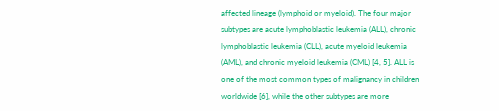affected lineage (lymphoid or myeloid). The four major subtypes are acute lymphoblastic leukemia (ALL), chronic lymphoblastic leukemia (CLL), acute myeloid leukemia (AML), and chronic myeloid leukemia (CML) [4, 5]. ALL is one of the most common types of malignancy in children worldwide [6], while the other subtypes are more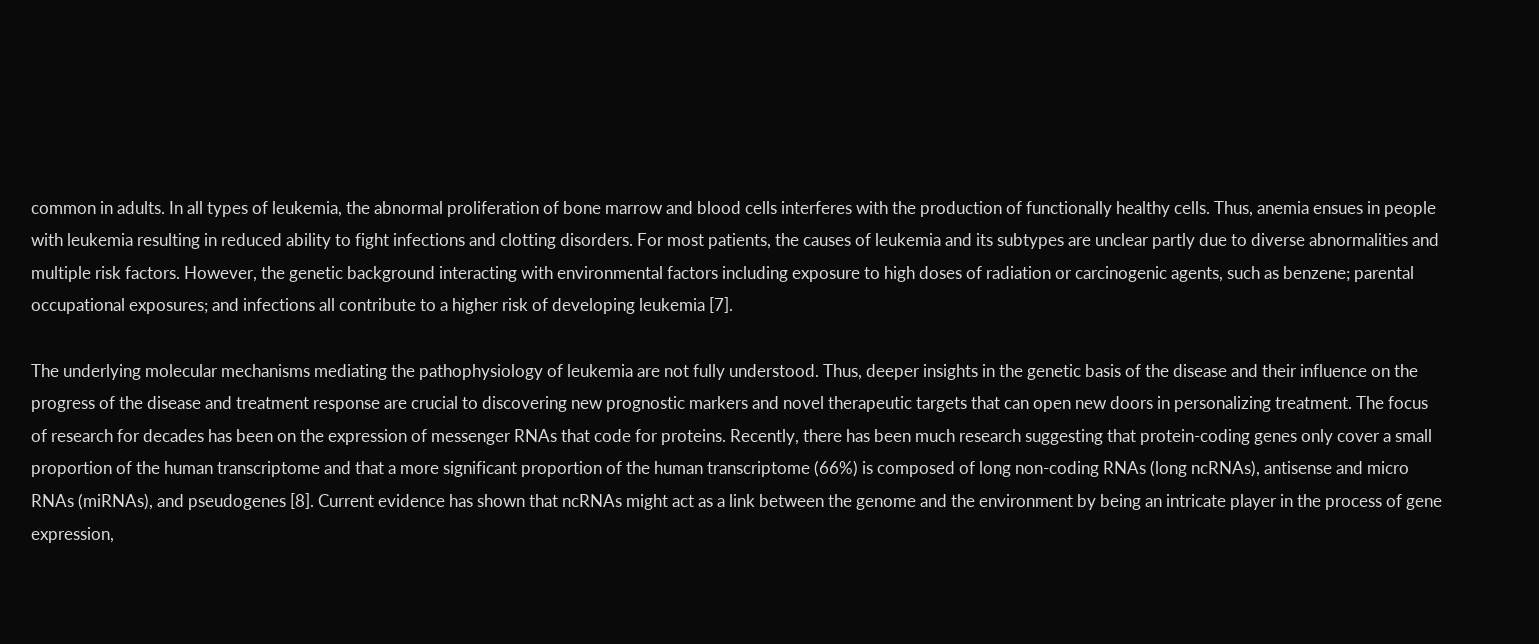common in adults. In all types of leukemia, the abnormal proliferation of bone marrow and blood cells interferes with the production of functionally healthy cells. Thus, anemia ensues in people with leukemia resulting in reduced ability to fight infections and clotting disorders. For most patients, the causes of leukemia and its subtypes are unclear partly due to diverse abnormalities and multiple risk factors. However, the genetic background interacting with environmental factors including exposure to high doses of radiation or carcinogenic agents, such as benzene; parental occupational exposures; and infections all contribute to a higher risk of developing leukemia [7].

The underlying molecular mechanisms mediating the pathophysiology of leukemia are not fully understood. Thus, deeper insights in the genetic basis of the disease and their influence on the progress of the disease and treatment response are crucial to discovering new prognostic markers and novel therapeutic targets that can open new doors in personalizing treatment. The focus of research for decades has been on the expression of messenger RNAs that code for proteins. Recently, there has been much research suggesting that protein-coding genes only cover a small proportion of the human transcriptome and that a more significant proportion of the human transcriptome (66%) is composed of long non-coding RNAs (long ncRNAs), antisense and micro RNAs (miRNAs), and pseudogenes [8]. Current evidence has shown that ncRNAs might act as a link between the genome and the environment by being an intricate player in the process of gene expression,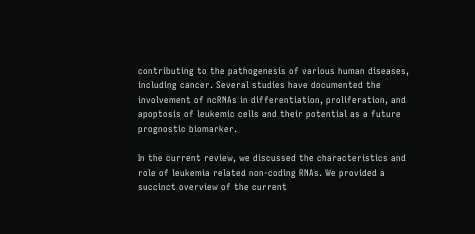contributing to the pathogenesis of various human diseases, including cancer. Several studies have documented the involvement of ncRNAs in differentiation, proliferation, and apoptosis of leukemic cells and their potential as a future prognostic biomarker.

In the current review, we discussed the characteristics and role of leukemia related non-coding RNAs. We provided a succinct overview of the current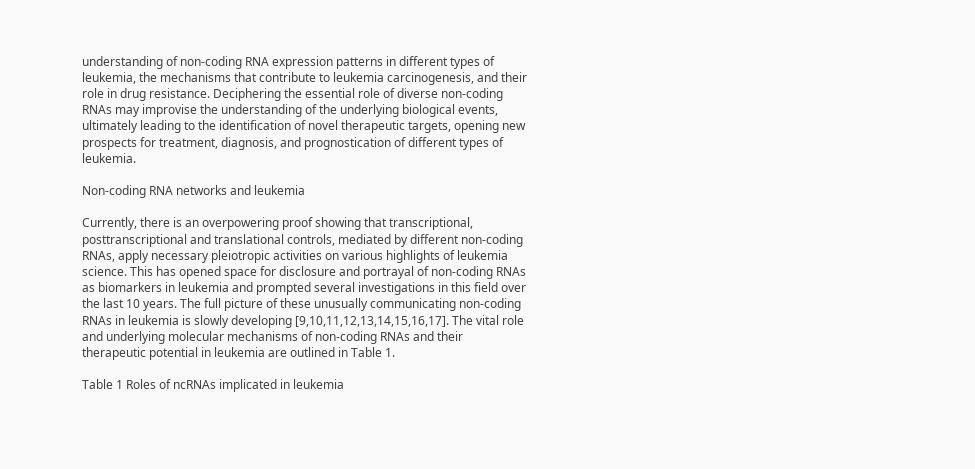understanding of non-coding RNA expression patterns in different types of leukemia, the mechanisms that contribute to leukemia carcinogenesis, and their role in drug resistance. Deciphering the essential role of diverse non-coding RNAs may improvise the understanding of the underlying biological events, ultimately leading to the identification of novel therapeutic targets, opening new prospects for treatment, diagnosis, and prognostication of different types of leukemia.

Non-coding RNA networks and leukemia

Currently, there is an overpowering proof showing that transcriptional, posttranscriptional and translational controls, mediated by different non-coding RNAs, apply necessary pleiotropic activities on various highlights of leukemia science. This has opened space for disclosure and portrayal of non-coding RNAs as biomarkers in leukemia and prompted several investigations in this field over the last 10 years. The full picture of these unusually communicating non-coding RNAs in leukemia is slowly developing [9,10,11,12,13,14,15,16,17]. The vital role and underlying molecular mechanisms of non-coding RNAs and their therapeutic potential in leukemia are outlined in Table 1.

Table 1 Roles of ncRNAs implicated in leukemia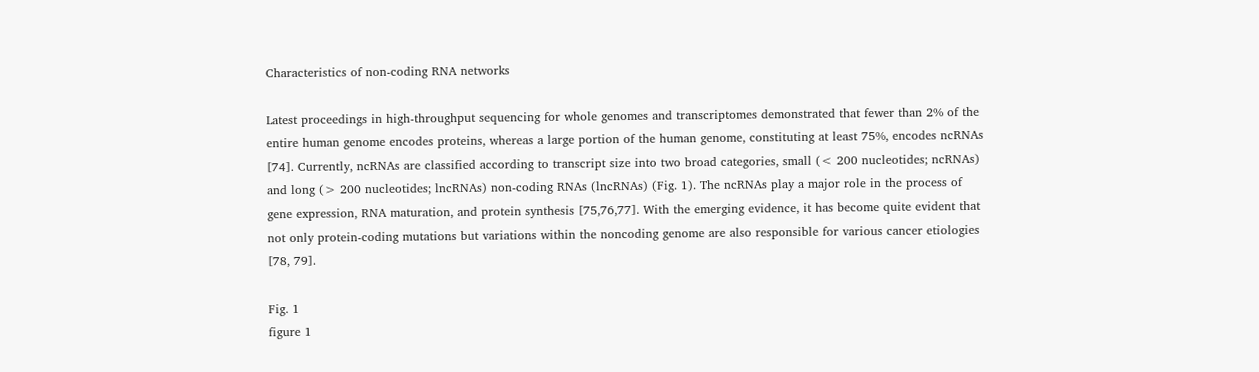Characteristics of non-coding RNA networks

Latest proceedings in high-throughput sequencing for whole genomes and transcriptomes demonstrated that fewer than 2% of the entire human genome encodes proteins, whereas a large portion of the human genome, constituting at least 75%, encodes ncRNAs [74]. Currently, ncRNAs are classified according to transcript size into two broad categories, small (< 200 nucleotides; ncRNAs) and long (> 200 nucleotides; lncRNAs) non-coding RNAs (lncRNAs) (Fig. 1). The ncRNAs play a major role in the process of gene expression, RNA maturation, and protein synthesis [75,76,77]. With the emerging evidence, it has become quite evident that not only protein-coding mutations but variations within the noncoding genome are also responsible for various cancer etiologies [78, 79].

Fig. 1
figure 1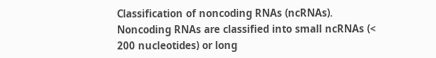Classification of noncoding RNAs (ncRNAs). Noncoding RNAs are classified into small ncRNAs (< 200 nucleotides) or long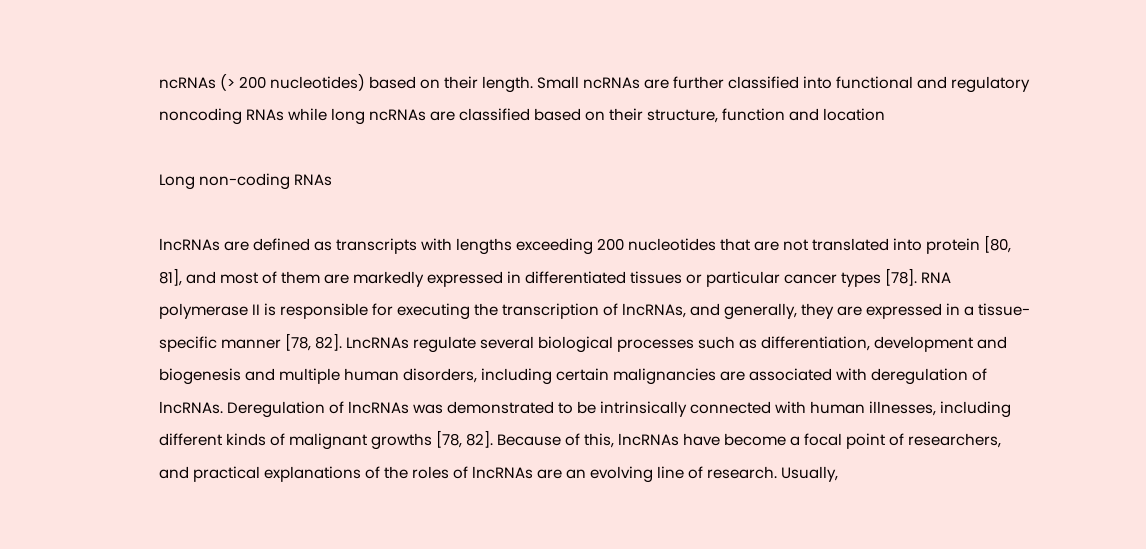ncRNAs (> 200 nucleotides) based on their length. Small ncRNAs are further classified into functional and regulatory noncoding RNAs while long ncRNAs are classified based on their structure, function and location

Long non-coding RNAs

lncRNAs are defined as transcripts with lengths exceeding 200 nucleotides that are not translated into protein [80, 81], and most of them are markedly expressed in differentiated tissues or particular cancer types [78]. RNA polymerase II is responsible for executing the transcription of lncRNAs, and generally, they are expressed in a tissue-specific manner [78, 82]. LncRNAs regulate several biological processes such as differentiation, development and biogenesis and multiple human disorders, including certain malignancies are associated with deregulation of lncRNAs. Deregulation of lncRNAs was demonstrated to be intrinsically connected with human illnesses, including different kinds of malignant growths [78, 82]. Because of this, lncRNAs have become a focal point of researchers, and practical explanations of the roles of lncRNAs are an evolving line of research. Usually,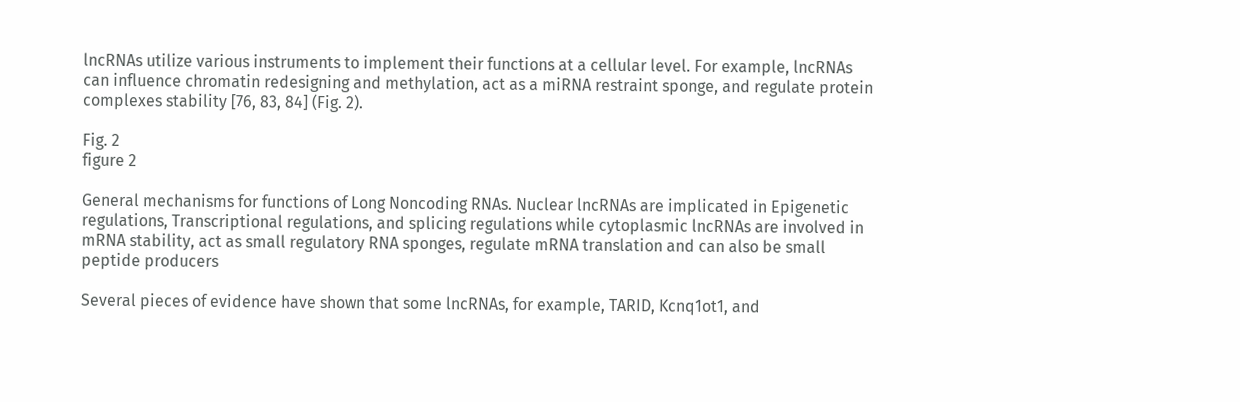lncRNAs utilize various instruments to implement their functions at a cellular level. For example, lncRNAs can influence chromatin redesigning and methylation, act as a miRNA restraint sponge, and regulate protein complexes stability [76, 83, 84] (Fig. 2).

Fig. 2
figure 2

General mechanisms for functions of Long Noncoding RNAs. Nuclear lncRNAs are implicated in Epigenetic regulations, Transcriptional regulations, and splicing regulations while cytoplasmic lncRNAs are involved in mRNA stability, act as small regulatory RNA sponges, regulate mRNA translation and can also be small peptide producers

Several pieces of evidence have shown that some lncRNAs, for example, TARID, Kcnq1ot1, and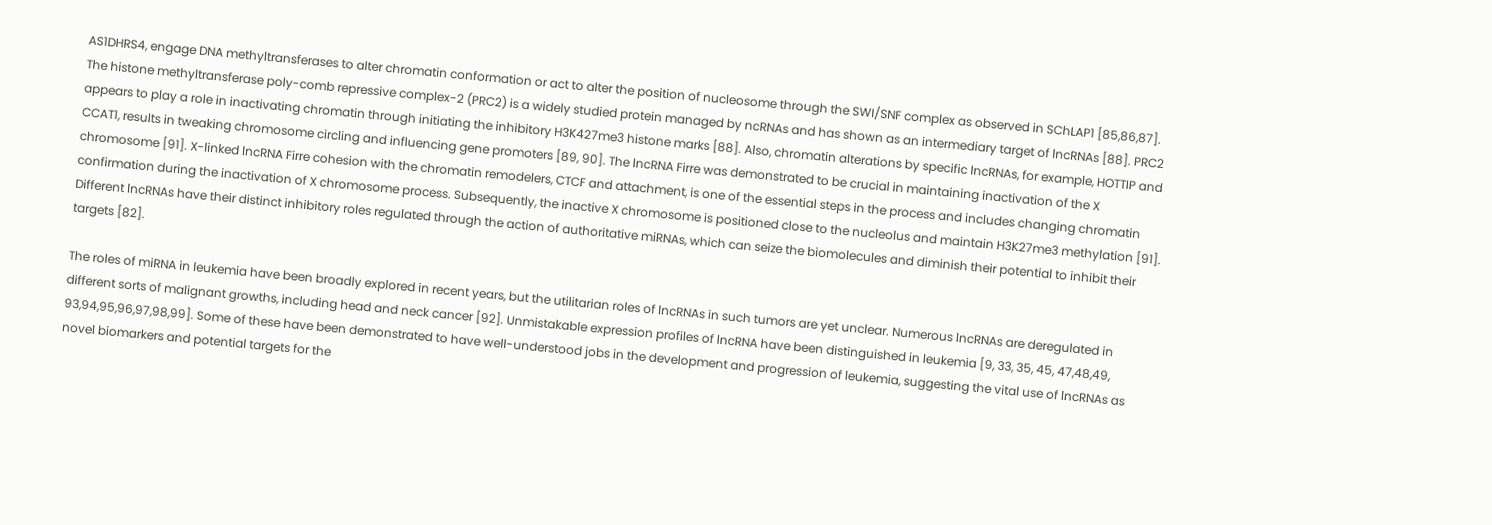AS1DHRS4, engage DNA methyltransferases to alter chromatin conformation or act to alter the position of nucleosome through the SWI/SNF complex as observed in SChLAP1 [85,86,87]. The histone methyltransferase poly-comb repressive complex-2 (PRC2) is a widely studied protein managed by ncRNAs and has shown as an intermediary target of lncRNAs [88]. PRC2 appears to play a role in inactivating chromatin through initiating the inhibitory H3K427me3 histone marks [88]. Also, chromatin alterations by specific lncRNAs, for example, HOTTIP and CCAT1, results in tweaking chromosome circling and influencing gene promoters [89, 90]. The lncRNA Firre was demonstrated to be crucial in maintaining inactivation of the X chromosome [91]. X-linked lncRNA Firre cohesion with the chromatin remodelers, CTCF and attachment, is one of the essential steps in the process and includes changing chromatin confirmation during the inactivation of X chromosome process. Subsequently, the inactive X chromosome is positioned close to the nucleolus and maintain H3K27me3 methylation [91]. Different lncRNAs have their distinct inhibitory roles regulated through the action of authoritative miRNAs, which can seize the biomolecules and diminish their potential to inhibit their targets [82].

The roles of miRNA in leukemia have been broadly explored in recent years, but the utilitarian roles of lncRNAs in such tumors are yet unclear. Numerous lncRNAs are deregulated in different sorts of malignant growths, including head and neck cancer [92]. Unmistakable expression profiles of lncRNA have been distinguished in leukemia [9, 33, 35, 45, 47,48,49, 93,94,95,96,97,98,99]. Some of these have been demonstrated to have well-understood jobs in the development and progression of leukemia, suggesting the vital use of lncRNAs as novel biomarkers and potential targets for the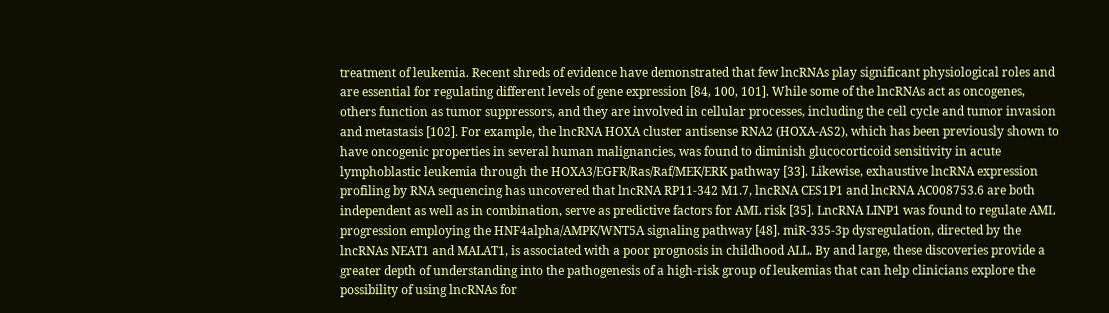treatment of leukemia. Recent shreds of evidence have demonstrated that few lncRNAs play significant physiological roles and are essential for regulating different levels of gene expression [84, 100, 101]. While some of the lncRNAs act as oncogenes, others function as tumor suppressors, and they are involved in cellular processes, including the cell cycle and tumor invasion and metastasis [102]. For example, the lncRNA HOXA cluster antisense RNA2 (HOXA-AS2), which has been previously shown to have oncogenic properties in several human malignancies, was found to diminish glucocorticoid sensitivity in acute lymphoblastic leukemia through the HOXA3/EGFR/Ras/Raf/MEK/ERK pathway [33]. Likewise, exhaustive lncRNA expression profiling by RNA sequencing has uncovered that lncRNA RP11-342 M1.7, lncRNA CES1P1 and lncRNA AC008753.6 are both independent as well as in combination, serve as predictive factors for AML risk [35]. LncRNA LINP1 was found to regulate AML progression employing the HNF4alpha/AMPK/WNT5A signaling pathway [48]. miR-335-3p dysregulation, directed by the lncRNAs NEAT1 and MALAT1, is associated with a poor prognosis in childhood ALL. By and large, these discoveries provide a greater depth of understanding into the pathogenesis of a high-risk group of leukemias that can help clinicians explore the possibility of using lncRNAs for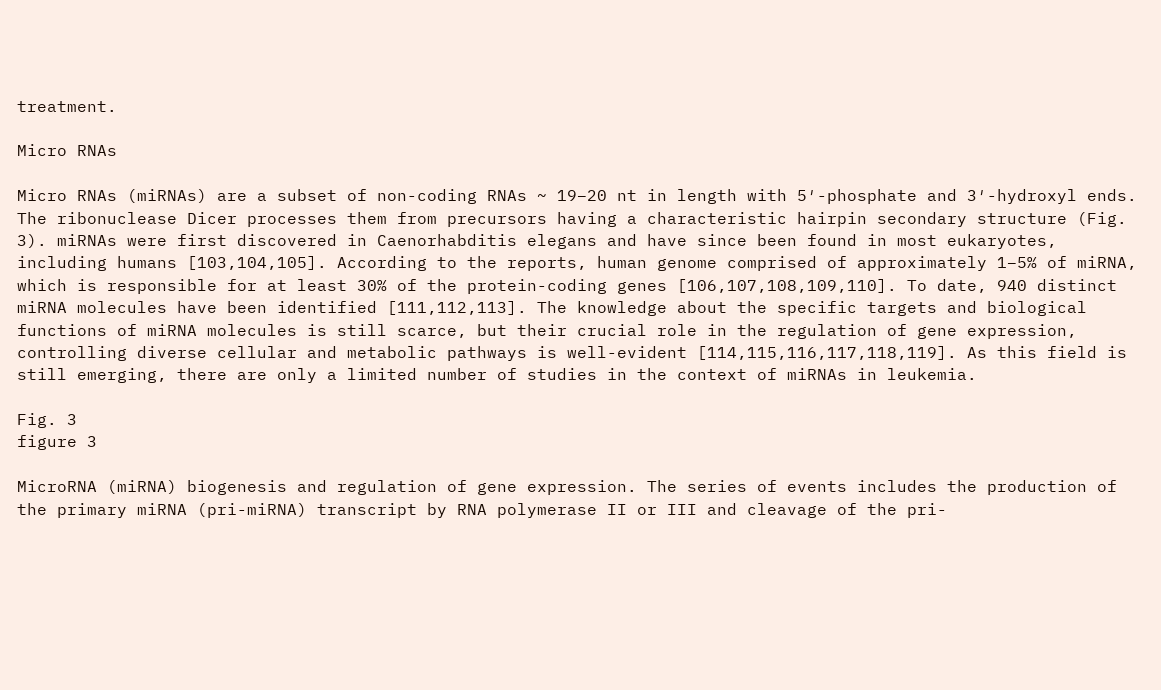treatment.

Micro RNAs

Micro RNAs (miRNAs) are a subset of non-coding RNAs ~ 19–20 nt in length with 5′-phosphate and 3′-hydroxyl ends. The ribonuclease Dicer processes them from precursors having a characteristic hairpin secondary structure (Fig. 3). miRNAs were first discovered in Caenorhabditis elegans and have since been found in most eukaryotes, including humans [103,104,105]. According to the reports, human genome comprised of approximately 1–5% of miRNA, which is responsible for at least 30% of the protein-coding genes [106,107,108,109,110]. To date, 940 distinct miRNA molecules have been identified [111,112,113]. The knowledge about the specific targets and biological functions of miRNA molecules is still scarce, but their crucial role in the regulation of gene expression, controlling diverse cellular and metabolic pathways is well-evident [114,115,116,117,118,119]. As this field is still emerging, there are only a limited number of studies in the context of miRNAs in leukemia.

Fig. 3
figure 3

MicroRNA (miRNA) biogenesis and regulation of gene expression. The series of events includes the production of the primary miRNA (pri-miRNA) transcript by RNA polymerase II or III and cleavage of the pri-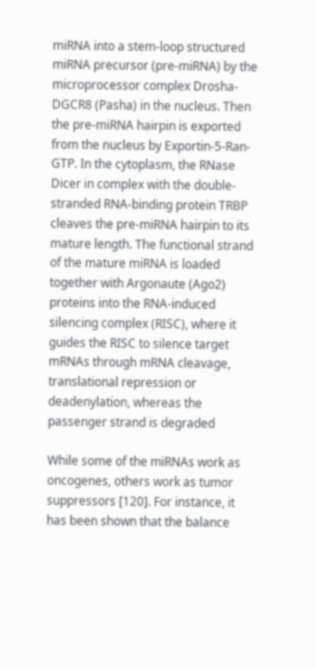miRNA into a stem-loop structured miRNA precursor (pre-miRNA) by the microprocessor complex Drosha-DGCR8 (Pasha) in the nucleus. Then the pre-miRNA hairpin is exported from the nucleus by Exportin-5-Ran-GTP. In the cytoplasm, the RNase Dicer in complex with the double-stranded RNA-binding protein TRBP cleaves the pre-miRNA hairpin to its mature length. The functional strand of the mature miRNA is loaded together with Argonaute (Ago2) proteins into the RNA-induced silencing complex (RISC), where it guides the RISC to silence target mRNAs through mRNA cleavage, translational repression or deadenylation, whereas the passenger strand is degraded

While some of the miRNAs work as oncogenes, others work as tumor suppressors [120]. For instance, it has been shown that the balance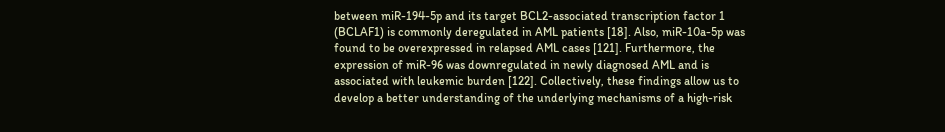between miR-194-5p and its target BCL2-associated transcription factor 1 (BCLAF1) is commonly deregulated in AML patients [18]. Also, miR-10a-5p was found to be overexpressed in relapsed AML cases [121]. Furthermore, the expression of miR-96 was downregulated in newly diagnosed AML and is associated with leukemic burden [122]. Collectively, these findings allow us to develop a better understanding of the underlying mechanisms of a high-risk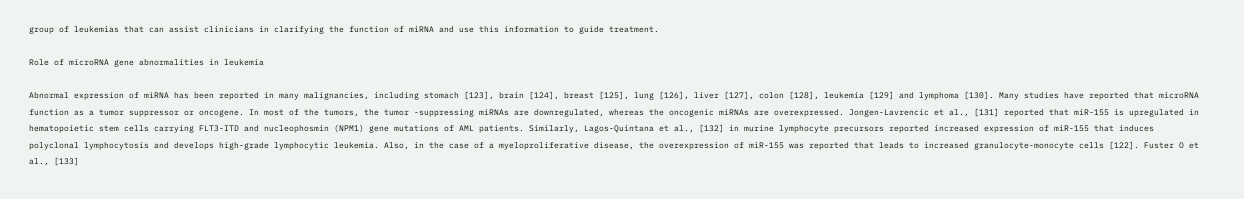group of leukemias that can assist clinicians in clarifying the function of miRNA and use this information to guide treatment.

Role of microRNA gene abnormalities in leukemia

Abnormal expression of miRNA has been reported in many malignancies, including stomach [123], brain [124], breast [125], lung [126], liver [127], colon [128], leukemia [129] and lymphoma [130]. Many studies have reported that microRNA function as a tumor suppressor or oncogene. In most of the tumors, the tumor -suppressing miRNAs are downregulated, whereas the oncogenic miRNAs are overexpressed. Jongen-Lavrencic et al., [131] reported that miR-155 is upregulated in hematopoietic stem cells carrying FLT3-ITD and nucleophosmin (NPM1) gene mutations of AML patients. Similarly, Lagos-Quintana et al., [132] in murine lymphocyte precursors reported increased expression of miR-155 that induces polyclonal lymphocytosis and develops high-grade lymphocytic leukemia. Also, in the case of a myeloproliferative disease, the overexpression of miR-155 was reported that leads to increased granulocyte-monocyte cells [122]. Fuster O et al., [133]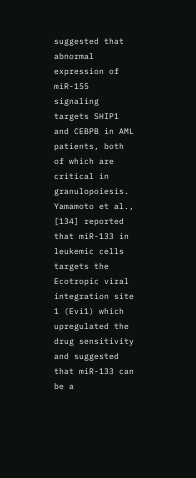suggested that abnormal expression of miR-155 signaling targets SHIP1 and CEBPB in AML patients, both of which are critical in granulopoiesis. Yamamoto et al., [134] reported that miR-133 in leukemic cells targets the Ecotropic viral integration site 1 (Evi1) which upregulated the drug sensitivity and suggested that miR-133 can be a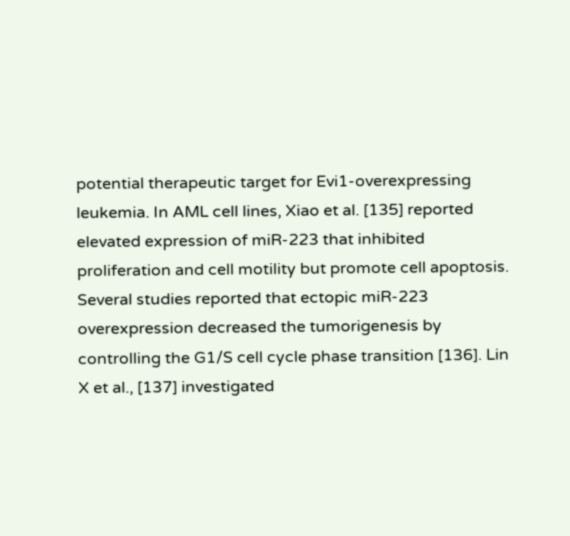potential therapeutic target for Evi1-overexpressing leukemia. In AML cell lines, Xiao et al. [135] reported elevated expression of miR-223 that inhibited proliferation and cell motility but promote cell apoptosis. Several studies reported that ectopic miR-223 overexpression decreased the tumorigenesis by controlling the G1/S cell cycle phase transition [136]. Lin X et al., [137] investigated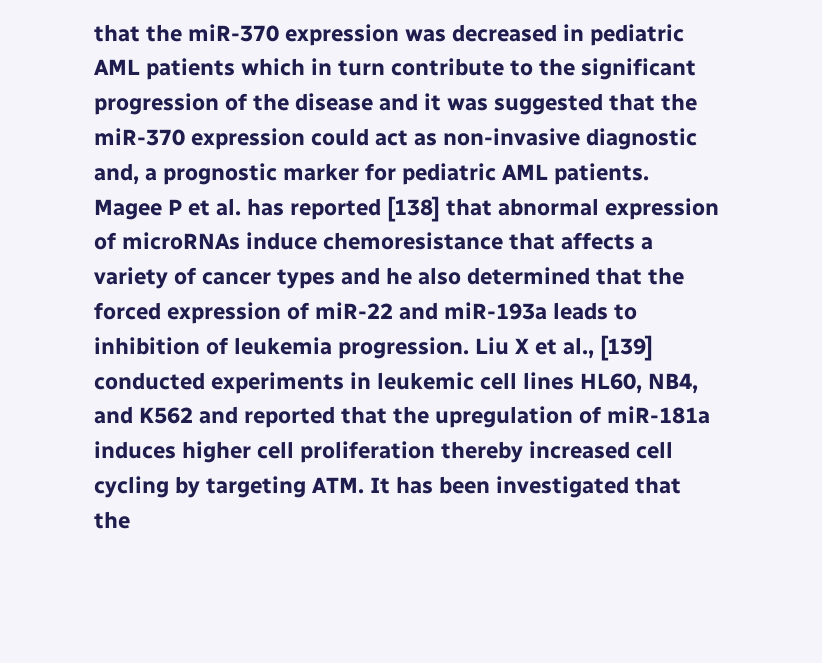that the miR-370 expression was decreased in pediatric AML patients which in turn contribute to the significant progression of the disease and it was suggested that the miR-370 expression could act as non-invasive diagnostic and, a prognostic marker for pediatric AML patients. Magee P et al. has reported [138] that abnormal expression of microRNAs induce chemoresistance that affects a variety of cancer types and he also determined that the forced expression of miR-22 and miR-193a leads to inhibition of leukemia progression. Liu X et al., [139] conducted experiments in leukemic cell lines HL60, NB4, and K562 and reported that the upregulation of miR-181a induces higher cell proliferation thereby increased cell cycling by targeting ATM. It has been investigated that the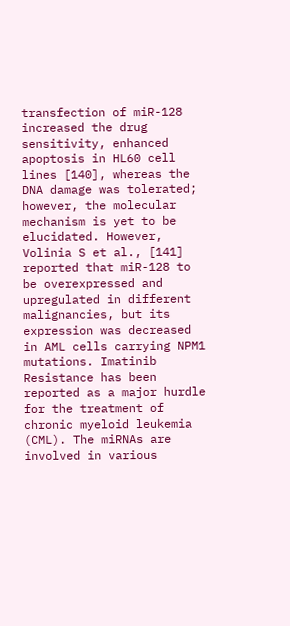transfection of miR-128 increased the drug sensitivity, enhanced apoptosis in HL60 cell lines [140], whereas the DNA damage was tolerated; however, the molecular mechanism is yet to be elucidated. However, Volinia S et al., [141] reported that miR-128 to be overexpressed and upregulated in different malignancies, but its expression was decreased in AML cells carrying NPM1 mutations. Imatinib Resistance has been reported as a major hurdle for the treatment of chronic myeloid leukemia (CML). The miRNAs are involved in various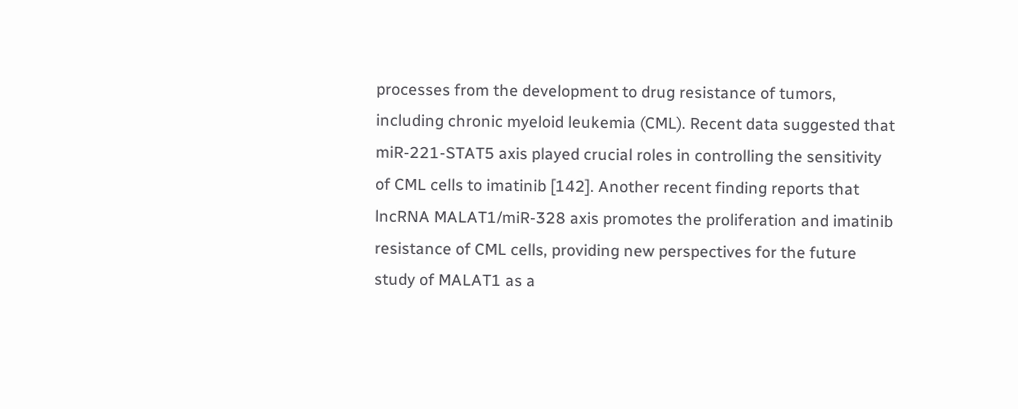processes from the development to drug resistance of tumors, including chronic myeloid leukemia (CML). Recent data suggested that miR-221-STAT5 axis played crucial roles in controlling the sensitivity of CML cells to imatinib [142]. Another recent finding reports that lncRNA MALAT1/miR-328 axis promotes the proliferation and imatinib resistance of CML cells, providing new perspectives for the future study of MALAT1 as a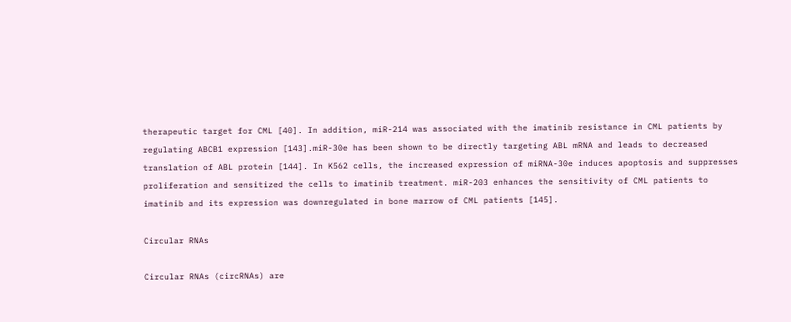therapeutic target for CML [40]. In addition, miR-214 was associated with the imatinib resistance in CML patients by regulating ABCB1 expression [143].miR-30e has been shown to be directly targeting ABL mRNA and leads to decreased translation of ABL protein [144]. In K562 cells, the increased expression of miRNA-30e induces apoptosis and suppresses proliferation and sensitized the cells to imatinib treatment. miR-203 enhances the sensitivity of CML patients to imatinib and its expression was downregulated in bone marrow of CML patients [145].

Circular RNAs

Circular RNAs (circRNAs) are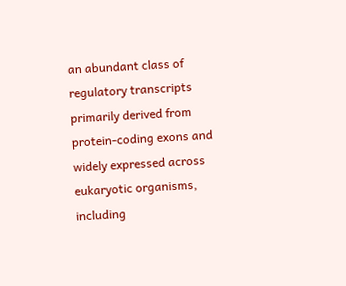an abundant class of regulatory transcripts primarily derived from protein-coding exons and widely expressed across eukaryotic organisms, including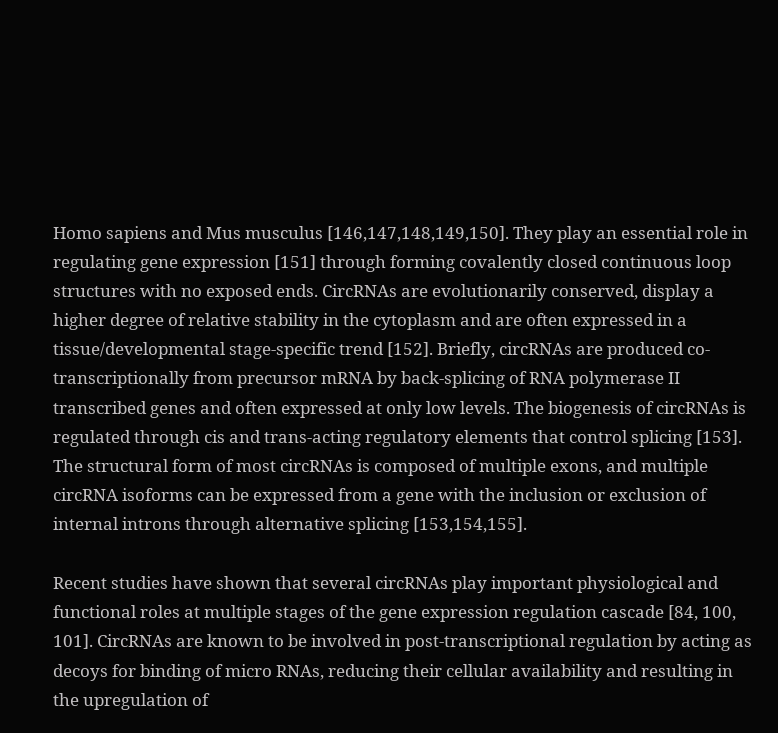Homo sapiens and Mus musculus [146,147,148,149,150]. They play an essential role in regulating gene expression [151] through forming covalently closed continuous loop structures with no exposed ends. CircRNAs are evolutionarily conserved, display a higher degree of relative stability in the cytoplasm and are often expressed in a tissue/developmental stage-specific trend [152]. Briefly, circRNAs are produced co-transcriptionally from precursor mRNA by back-splicing of RNA polymerase II transcribed genes and often expressed at only low levels. The biogenesis of circRNAs is regulated through cis and trans-acting regulatory elements that control splicing [153]. The structural form of most circRNAs is composed of multiple exons, and multiple circRNA isoforms can be expressed from a gene with the inclusion or exclusion of internal introns through alternative splicing [153,154,155].

Recent studies have shown that several circRNAs play important physiological and functional roles at multiple stages of the gene expression regulation cascade [84, 100, 101]. CircRNAs are known to be involved in post-transcriptional regulation by acting as decoys for binding of micro RNAs, reducing their cellular availability and resulting in the upregulation of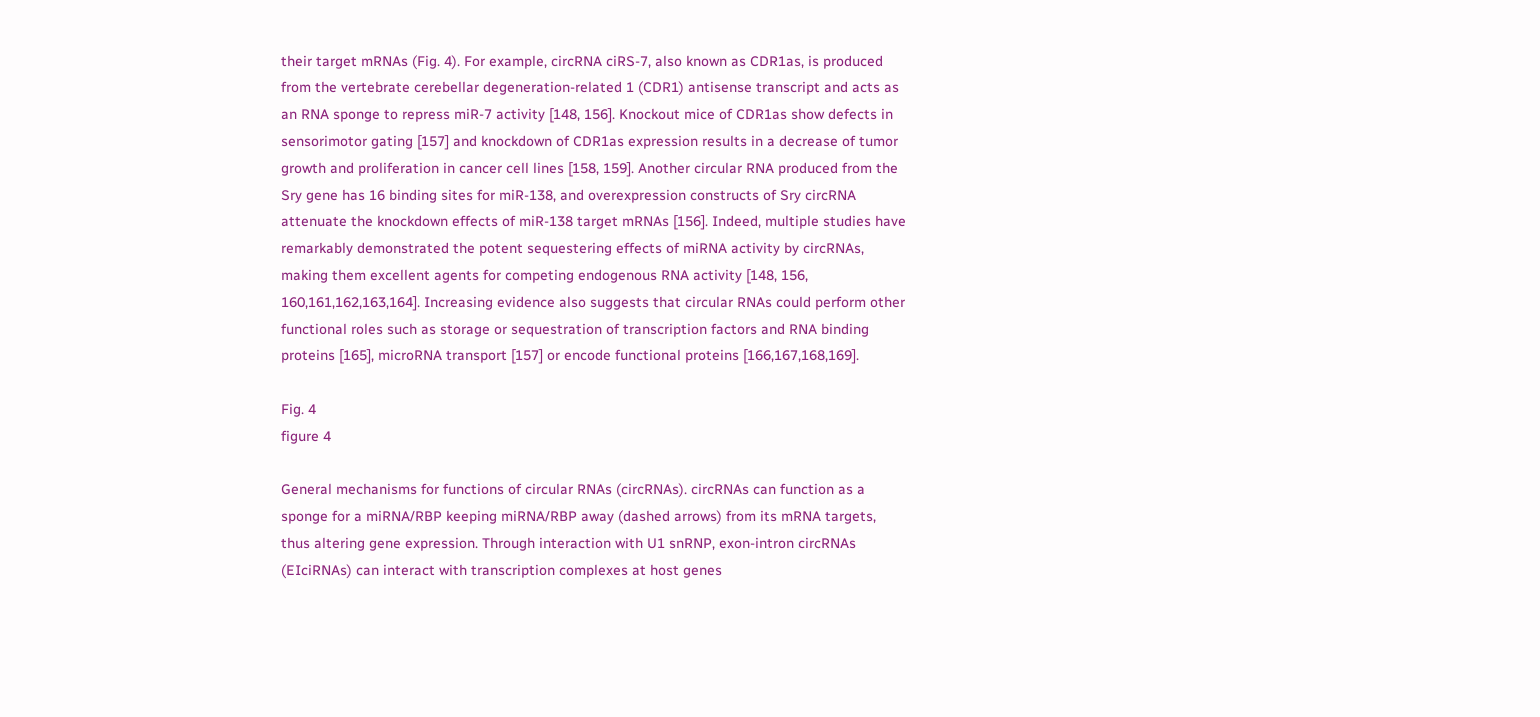their target mRNAs (Fig. 4). For example, circRNA ciRS-7, also known as CDR1as, is produced from the vertebrate cerebellar degeneration-related 1 (CDR1) antisense transcript and acts as an RNA sponge to repress miR-7 activity [148, 156]. Knockout mice of CDR1as show defects in sensorimotor gating [157] and knockdown of CDR1as expression results in a decrease of tumor growth and proliferation in cancer cell lines [158, 159]. Another circular RNA produced from the Sry gene has 16 binding sites for miR-138, and overexpression constructs of Sry circRNA attenuate the knockdown effects of miR-138 target mRNAs [156]. Indeed, multiple studies have remarkably demonstrated the potent sequestering effects of miRNA activity by circRNAs, making them excellent agents for competing endogenous RNA activity [148, 156, 160,161,162,163,164]. Increasing evidence also suggests that circular RNAs could perform other functional roles such as storage or sequestration of transcription factors and RNA binding proteins [165], microRNA transport [157] or encode functional proteins [166,167,168,169].

Fig. 4
figure 4

General mechanisms for functions of circular RNAs (circRNAs). circRNAs can function as a sponge for a miRNA/RBP keeping miRNA/RBP away (dashed arrows) from its mRNA targets, thus altering gene expression. Through interaction with U1 snRNP, exon-intron circRNAs (EIciRNAs) can interact with transcription complexes at host genes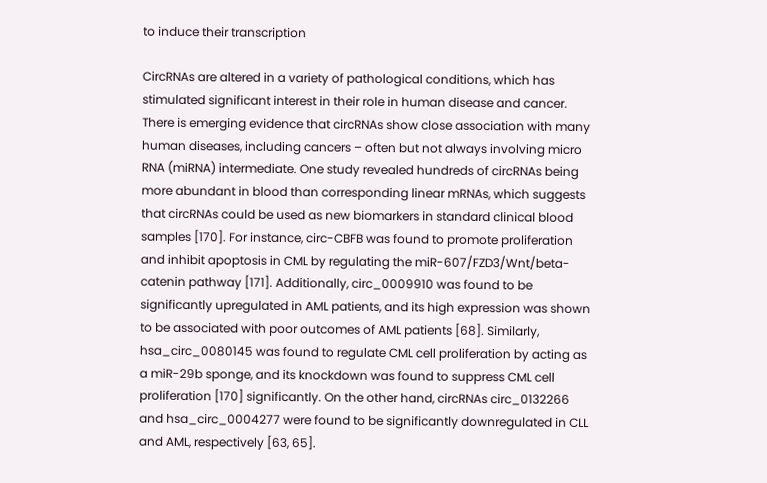to induce their transcription

CircRNAs are altered in a variety of pathological conditions, which has stimulated significant interest in their role in human disease and cancer. There is emerging evidence that circRNAs show close association with many human diseases, including cancers – often but not always involving micro RNA (miRNA) intermediate. One study revealed hundreds of circRNAs being more abundant in blood than corresponding linear mRNAs, which suggests that circRNAs could be used as new biomarkers in standard clinical blood samples [170]. For instance, circ-CBFB was found to promote proliferation and inhibit apoptosis in CML by regulating the miR-607/FZD3/Wnt/beta-catenin pathway [171]. Additionally, circ_0009910 was found to be significantly upregulated in AML patients, and its high expression was shown to be associated with poor outcomes of AML patients [68]. Similarly, hsa_circ_0080145 was found to regulate CML cell proliferation by acting as a miR-29b sponge, and its knockdown was found to suppress CML cell proliferation [170] significantly. On the other hand, circRNAs circ_0132266 and hsa_circ_0004277 were found to be significantly downregulated in CLL and AML, respectively [63, 65].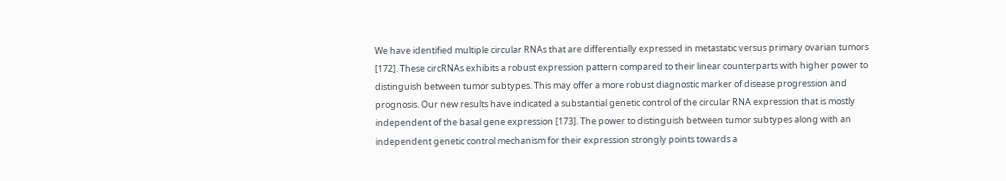We have identified multiple circular RNAs that are differentially expressed in metastatic versus primary ovarian tumors [172]. These circRNAs exhibits a robust expression pattern compared to their linear counterparts with higher power to distinguish between tumor subtypes. This may offer a more robust diagnostic marker of disease progression and prognosis. Our new results have indicated a substantial genetic control of the circular RNA expression that is mostly independent of the basal gene expression [173]. The power to distinguish between tumor subtypes along with an independent genetic control mechanism for their expression strongly points towards a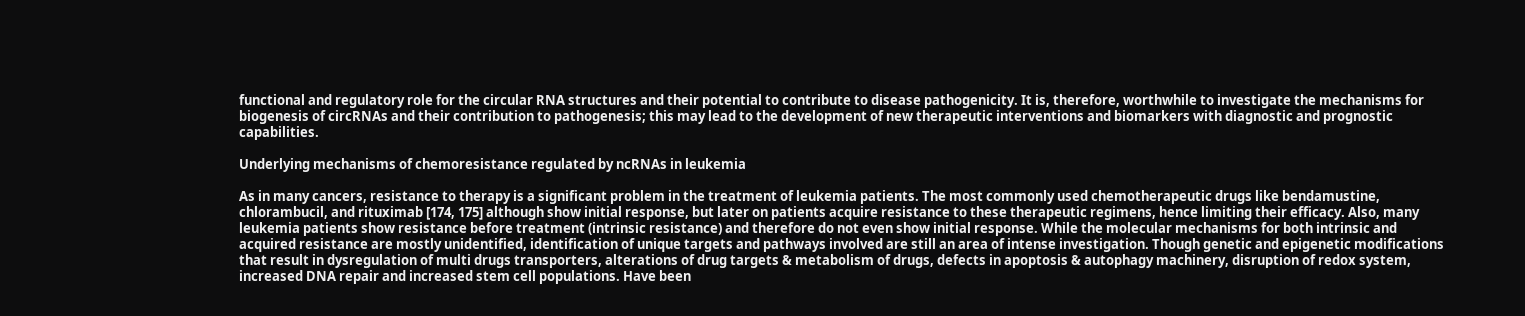functional and regulatory role for the circular RNA structures and their potential to contribute to disease pathogenicity. It is, therefore, worthwhile to investigate the mechanisms for biogenesis of circRNAs and their contribution to pathogenesis; this may lead to the development of new therapeutic interventions and biomarkers with diagnostic and prognostic capabilities.

Underlying mechanisms of chemoresistance regulated by ncRNAs in leukemia

As in many cancers, resistance to therapy is a significant problem in the treatment of leukemia patients. The most commonly used chemotherapeutic drugs like bendamustine, chlorambucil, and rituximab [174, 175] although show initial response, but later on patients acquire resistance to these therapeutic regimens, hence limiting their efficacy. Also, many leukemia patients show resistance before treatment (intrinsic resistance) and therefore do not even show initial response. While the molecular mechanisms for both intrinsic and acquired resistance are mostly unidentified, identification of unique targets and pathways involved are still an area of intense investigation. Though genetic and epigenetic modifications that result in dysregulation of multi drugs transporters, alterations of drug targets & metabolism of drugs, defects in apoptosis & autophagy machinery, disruption of redox system, increased DNA repair and increased stem cell populations. Have been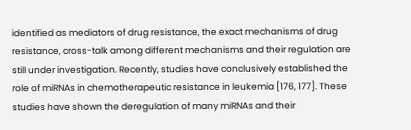identified as mediators of drug resistance, the exact mechanisms of drug resistance, cross-talk among different mechanisms and their regulation are still under investigation. Recently, studies have conclusively established the role of miRNAs in chemotherapeutic resistance in leukemia [176, 177]. These studies have shown the deregulation of many miRNAs and their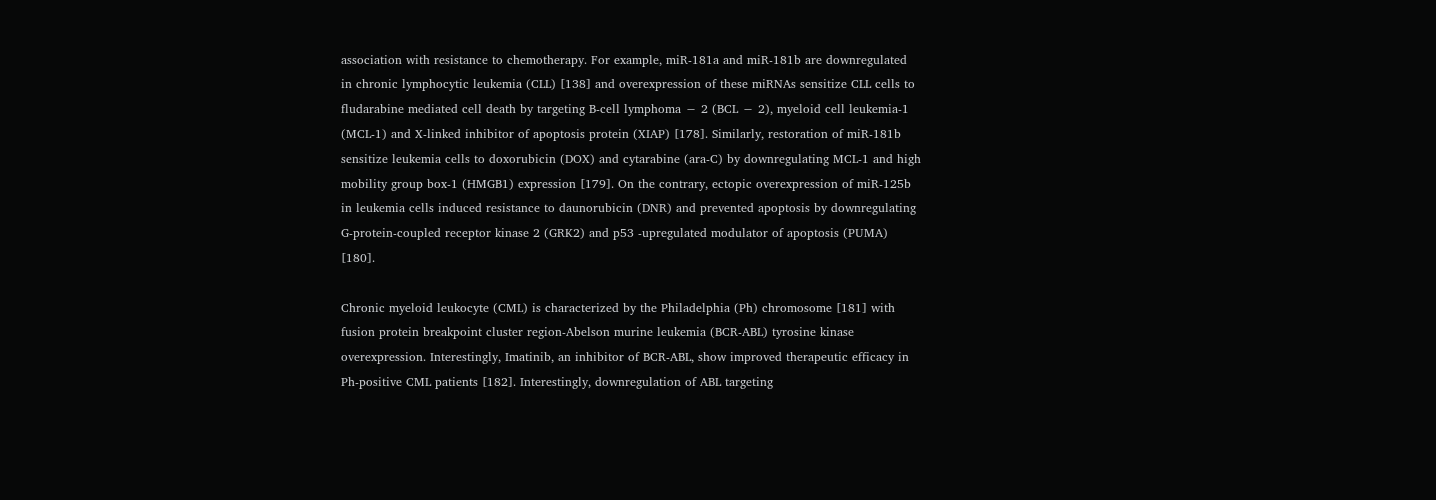association with resistance to chemotherapy. For example, miR-181a and miR-181b are downregulated in chronic lymphocytic leukemia (CLL) [138] and overexpression of these miRNAs sensitize CLL cells to fludarabine mediated cell death by targeting B-cell lymphoma − 2 (BCL − 2), myeloid cell leukemia-1 (MCL-1) and X-linked inhibitor of apoptosis protein (XIAP) [178]. Similarly, restoration of miR-181b sensitize leukemia cells to doxorubicin (DOX) and cytarabine (ara-C) by downregulating MCL-1 and high mobility group box-1 (HMGB1) expression [179]. On the contrary, ectopic overexpression of miR-125b in leukemia cells induced resistance to daunorubicin (DNR) and prevented apoptosis by downregulating G-protein-coupled receptor kinase 2 (GRK2) and p53 -upregulated modulator of apoptosis (PUMA) [180].

Chronic myeloid leukocyte (CML) is characterized by the Philadelphia (Ph) chromosome [181] with fusion protein breakpoint cluster region-Abelson murine leukemia (BCR-ABL) tyrosine kinase overexpression. Interestingly, Imatinib, an inhibitor of BCR-ABL, show improved therapeutic efficacy in Ph-positive CML patients [182]. Interestingly, downregulation of ABL targeting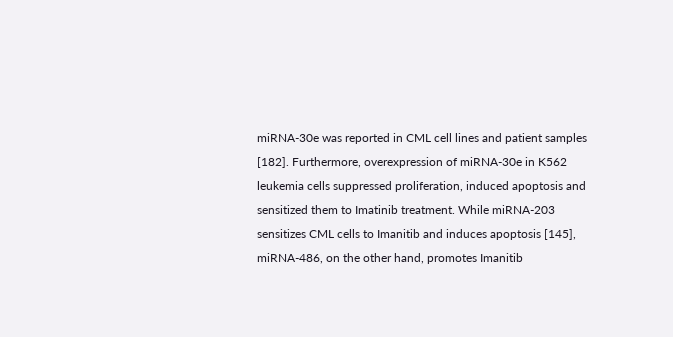miRNA-30e was reported in CML cell lines and patient samples [182]. Furthermore, overexpression of miRNA-30e in K562 leukemia cells suppressed proliferation, induced apoptosis and sensitized them to Imatinib treatment. While miRNA-203 sensitizes CML cells to Imanitib and induces apoptosis [145], miRNA-486, on the other hand, promotes Imanitib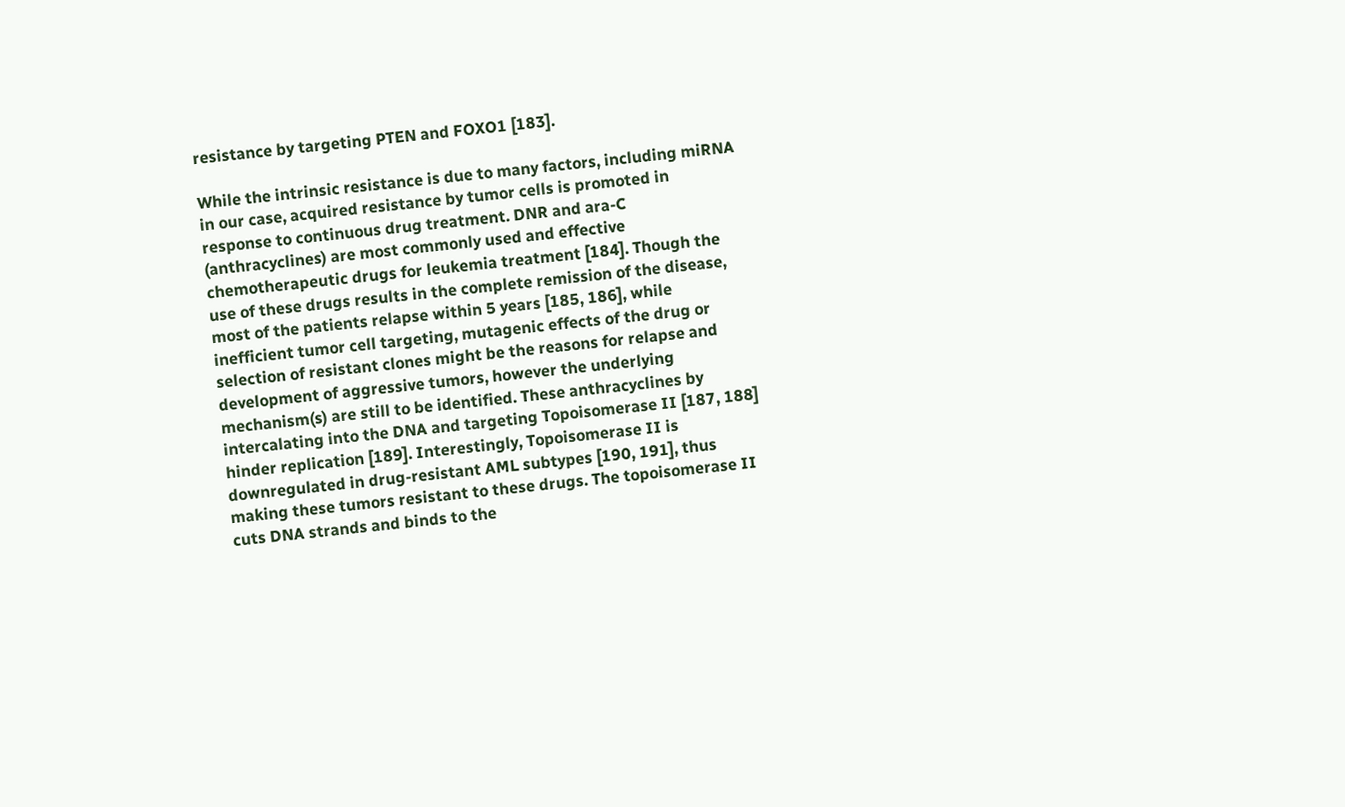resistance by targeting PTEN and FOXO1 [183].

While the intrinsic resistance is due to many factors, including miRNA in our case, acquired resistance by tumor cells is promoted in response to continuous drug treatment. DNR and ara-C (anthracyclines) are most commonly used and effective chemotherapeutic drugs for leukemia treatment [184]. Though the use of these drugs results in the complete remission of the disease, most of the patients relapse within 5 years [185, 186], while inefficient tumor cell targeting, mutagenic effects of the drug or selection of resistant clones might be the reasons for relapse and development of aggressive tumors, however the underlying mechanism(s) are still to be identified. These anthracyclines by intercalating into the DNA and targeting Topoisomerase II [187, 188] hinder replication [189]. Interestingly, Topoisomerase II is downregulated in drug-resistant AML subtypes [190, 191], thus making these tumors resistant to these drugs. The topoisomerase II cuts DNA strands and binds to the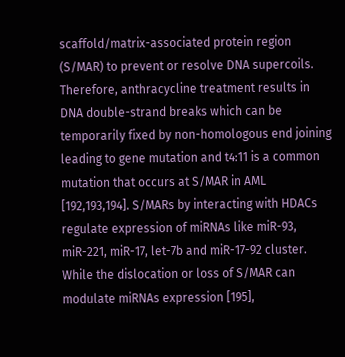scaffold/matrix-associated protein region (S/MAR) to prevent or resolve DNA supercoils. Therefore, anthracycline treatment results in DNA double-strand breaks which can be temporarily fixed by non-homologous end joining leading to gene mutation and t4:11 is a common mutation that occurs at S/MAR in AML [192,193,194]. S/MARs by interacting with HDACs regulate expression of miRNAs like miR-93, miR-221, miR-17, let-7b and miR-17-92 cluster. While the dislocation or loss of S/MAR can modulate miRNAs expression [195],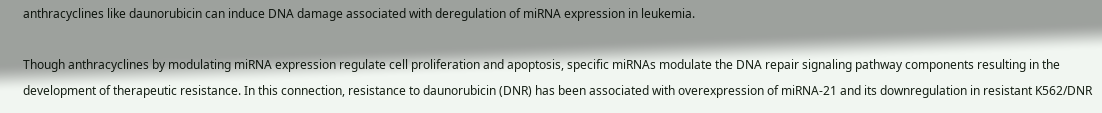anthracyclines like daunorubicin can induce DNA damage associated with deregulation of miRNA expression in leukemia.

Though anthracyclines by modulating miRNA expression regulate cell proliferation and apoptosis, specific miRNAs modulate the DNA repair signaling pathway components resulting in the development of therapeutic resistance. In this connection, resistance to daunorubicin (DNR) has been associated with overexpression of miRNA-21 and its downregulation in resistant K562/DNR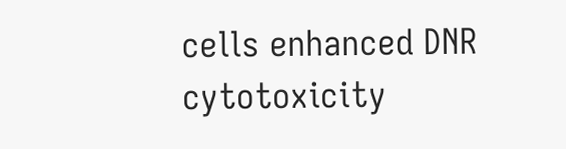cells enhanced DNR cytotoxicity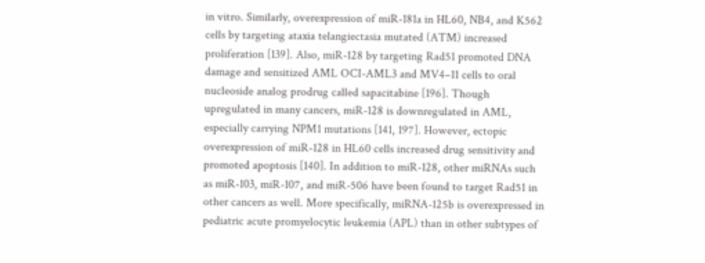in vitro. Similarly, overexpression of miR-181a in HL60, NB4, and K562 cells by targeting ataxia telangiectasia mutated (ATM) increased proliferation [139]. Also, miR-128 by targeting Rad51 promoted DNA damage and sensitized AML OCI-AML3 and MV4–11 cells to oral nucleoside analog prodrug called sapacitabine [196]. Though upregulated in many cancers, miR-128 is downregulated in AML, especially carrying NPM1 mutations [141, 197]. However, ectopic overexpression of miR-128 in HL60 cells increased drug sensitivity and promoted apoptosis [140]. In addition to miR-128, other miRNAs such as miR-103, miR-107, and miR-506 have been found to target Rad51 in other cancers as well. More specifically, miRNA-125b is overexpressed in pediatric acute promyelocytic leukemia (APL) than in other subtypes of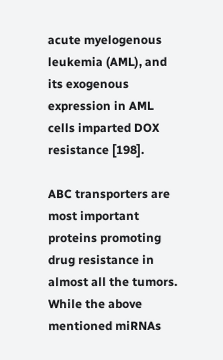acute myelogenous leukemia (AML), and its exogenous expression in AML cells imparted DOX resistance [198].

ABC transporters are most important proteins promoting drug resistance in almost all the tumors. While the above mentioned miRNAs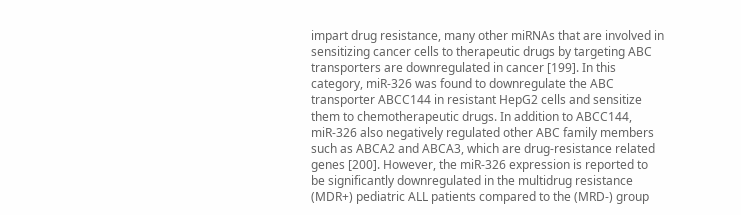impart drug resistance, many other miRNAs that are involved in sensitizing cancer cells to therapeutic drugs by targeting ABC transporters are downregulated in cancer [199]. In this category, miR-326 was found to downregulate the ABC transporter ABCC144 in resistant HepG2 cells and sensitize them to chemotherapeutic drugs. In addition to ABCC144, miR-326 also negatively regulated other ABC family members such as ABCA2 and ABCA3, which are drug-resistance related genes [200]. However, the miR-326 expression is reported to be significantly downregulated in the multidrug resistance (MDR+) pediatric ALL patients compared to the (MRD-) group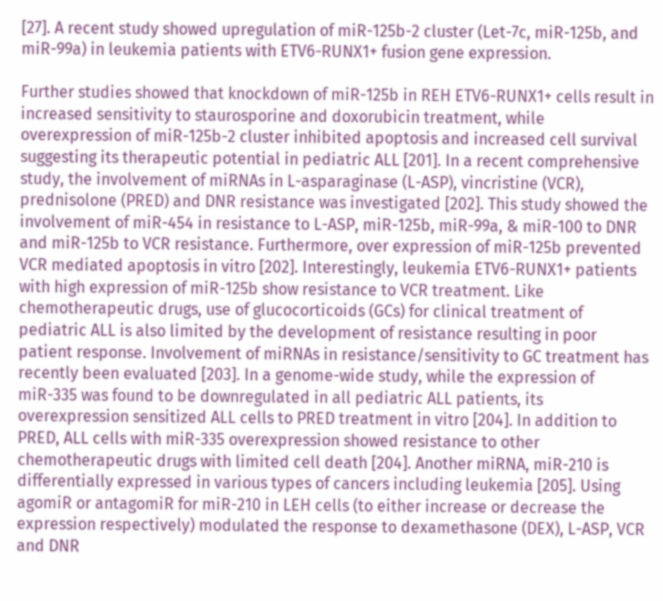[27]. A recent study showed upregulation of miR-125b-2 cluster (Let-7c, miR-125b, and miR-99a) in leukemia patients with ETV6-RUNX1+ fusion gene expression.

Further studies showed that knockdown of miR-125b in REH ETV6-RUNX1+ cells result in increased sensitivity to staurosporine and doxorubicin treatment, while overexpression of miR-125b-2 cluster inhibited apoptosis and increased cell survival suggesting its therapeutic potential in pediatric ALL [201]. In a recent comprehensive study, the involvement of miRNAs in L-asparaginase (L-ASP), vincristine (VCR), prednisolone (PRED) and DNR resistance was investigated [202]. This study showed the involvement of miR-454 in resistance to L-ASP, miR-125b, miR-99a, & miR-100 to DNR and miR-125b to VCR resistance. Furthermore, over expression of miR-125b prevented VCR mediated apoptosis in vitro [202]. Interestingly, leukemia ETV6-RUNX1+ patients with high expression of miR-125b show resistance to VCR treatment. Like chemotherapeutic drugs, use of glucocorticoids (GCs) for clinical treatment of pediatric ALL is also limited by the development of resistance resulting in poor patient response. Involvement of miRNAs in resistance/sensitivity to GC treatment has recently been evaluated [203]. In a genome-wide study, while the expression of miR-335 was found to be downregulated in all pediatric ALL patients, its overexpression sensitized ALL cells to PRED treatment in vitro [204]. In addition to PRED, ALL cells with miR-335 overexpression showed resistance to other chemotherapeutic drugs with limited cell death [204]. Another miRNA, miR-210 is differentially expressed in various types of cancers including leukemia [205]. Using agomiR or antagomiR for miR-210 in LEH cells (to either increase or decrease the expression respectively) modulated the response to dexamethasone (DEX), L-ASP, VCR and DNR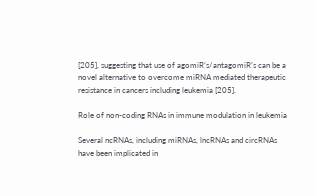[205], suggesting that use of agomiR’s/antagomiR’s can be a novel alternative to overcome miRNA mediated therapeutic resistance in cancers including leukemia [205].

Role of non-coding RNAs in immune modulation in leukemia

Several ncRNAs, including miRNAs, lncRNAs and circRNAs have been implicated in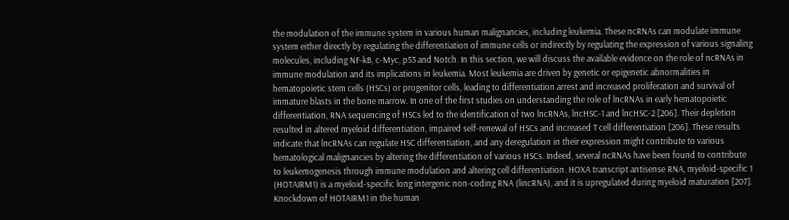the modulation of the immune system in various human malignancies, including leukemia. These ncRNAs can modulate immune system either directly by regulating the differentiation of immune cells or indirectly by regulating the expression of various signaling molecules, including NF-kB, c-Myc, p53 and Notch. In this section, we will discuss the available evidence on the role of ncRNAs in immune modulation and its implications in leukemia. Most leukemia are driven by genetic or epigenetic abnormalities in hematopoietic stem cells (HSCs) or progenitor cells, leading to differentiation arrest and increased proliferation and survival of immature blasts in the bone marrow. In one of the first studies on understanding the role of lncRNAs in early hematopoietic differentiation, RNA sequencing of HSCs led to the identification of two lncRNAs, lncHSC-1 and lncHSC-2 [206]. Their depletion resulted in altered myeloid differentiation, impaired self-renewal of HSCs and increased T cell differentiation [206]. These results indicate that lncRNAs can regulate HSC differentiation, and any deregulation in their expression might contribute to various hematological malignancies by altering the differentiation of various HSCs. Indeed, several ncRNAs have been found to contribute to leukemogenesis through immune modulation and altering cell differentiation. HOXA transcript antisense RNA, myeloid-specific 1 (HOTAIRM1) is a myeloid-specific long intergenic non-coding RNA (lincRNA), and it is upregulated during myeloid maturation [207]. Knockdown of HOTAIRM1 in the human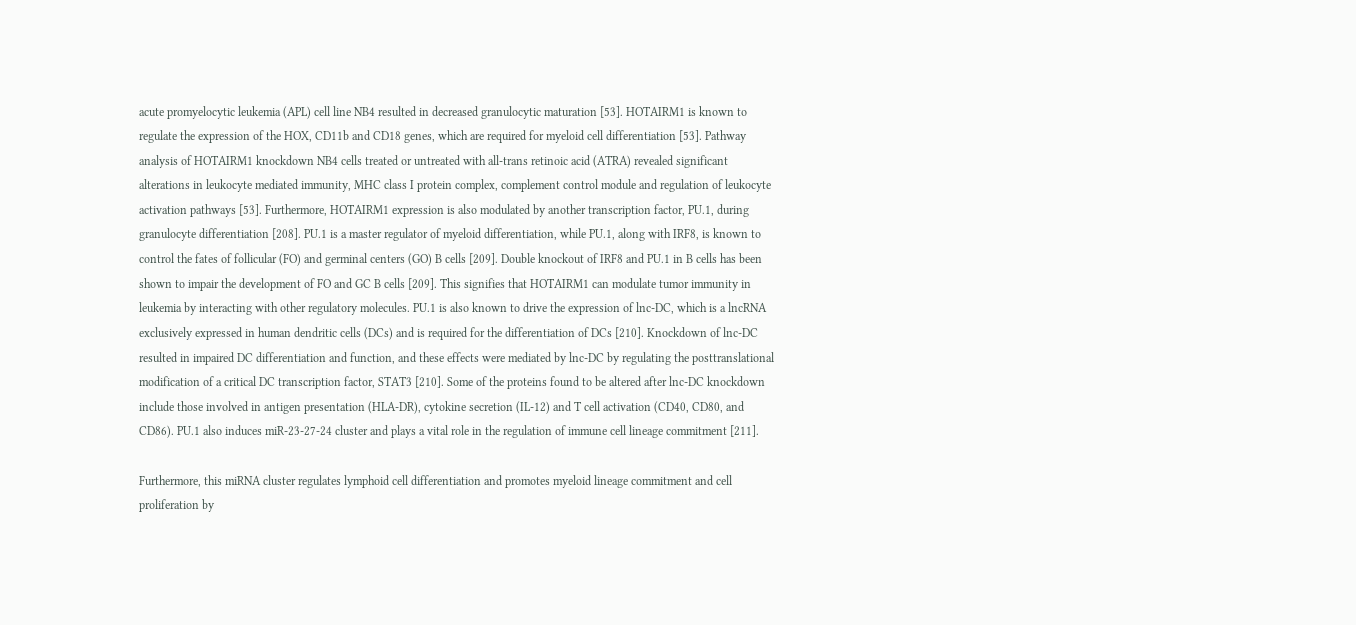acute promyelocytic leukemia (APL) cell line NB4 resulted in decreased granulocytic maturation [53]. HOTAIRM1 is known to regulate the expression of the HOX, CD11b and CD18 genes, which are required for myeloid cell differentiation [53]. Pathway analysis of HOTAIRM1 knockdown NB4 cells treated or untreated with all-trans retinoic acid (ATRA) revealed significant alterations in leukocyte mediated immunity, MHC class I protein complex, complement control module and regulation of leukocyte activation pathways [53]. Furthermore, HOTAIRM1 expression is also modulated by another transcription factor, PU.1, during granulocyte differentiation [208]. PU.1 is a master regulator of myeloid differentiation, while PU.1, along with IRF8, is known to control the fates of follicular (FO) and germinal centers (GO) B cells [209]. Double knockout of IRF8 and PU.1 in B cells has been shown to impair the development of FO and GC B cells [209]. This signifies that HOTAIRM1 can modulate tumor immunity in leukemia by interacting with other regulatory molecules. PU.1 is also known to drive the expression of lnc-DC, which is a lncRNA exclusively expressed in human dendritic cells (DCs) and is required for the differentiation of DCs [210]. Knockdown of lnc-DC resulted in impaired DC differentiation and function, and these effects were mediated by lnc-DC by regulating the posttranslational modification of a critical DC transcription factor, STAT3 [210]. Some of the proteins found to be altered after lnc-DC knockdown include those involved in antigen presentation (HLA-DR), cytokine secretion (IL-12) and T cell activation (CD40, CD80, and CD86). PU.1 also induces miR-23-27-24 cluster and plays a vital role in the regulation of immune cell lineage commitment [211].

Furthermore, this miRNA cluster regulates lymphoid cell differentiation and promotes myeloid lineage commitment and cell proliferation by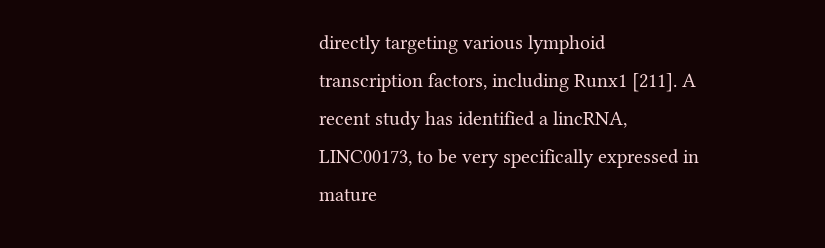directly targeting various lymphoid transcription factors, including Runx1 [211]. A recent study has identified a lincRNA, LINC00173, to be very specifically expressed in mature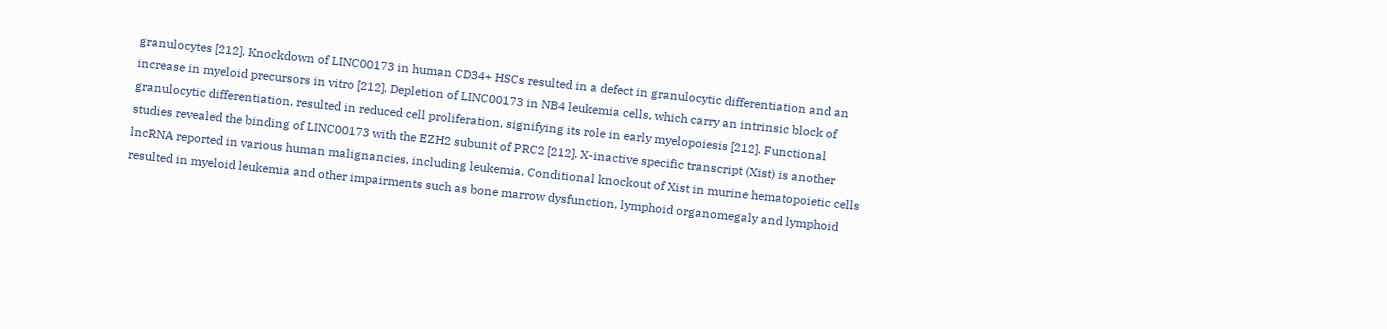granulocytes [212]. Knockdown of LINC00173 in human CD34+ HSCs resulted in a defect in granulocytic differentiation and an increase in myeloid precursors in vitro [212]. Depletion of LINC00173 in NB4 leukemia cells, which carry an intrinsic block of granulocytic differentiation, resulted in reduced cell proliferation, signifying its role in early myelopoiesis [212]. Functional studies revealed the binding of LINC00173 with the EZH2 subunit of PRC2 [212]. X-inactive specific transcript (Xist) is another lncRNA reported in various human malignancies, including leukemia. Conditional knockout of Xist in murine hematopoietic cells resulted in myeloid leukemia and other impairments such as bone marrow dysfunction, lymphoid organomegaly and lymphoid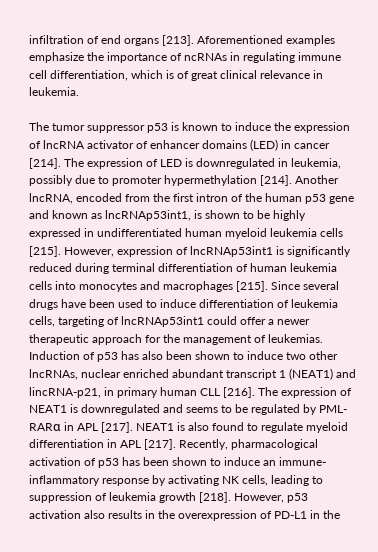infiltration of end organs [213]. Aforementioned examples emphasize the importance of ncRNAs in regulating immune cell differentiation, which is of great clinical relevance in leukemia.

The tumor suppressor p53 is known to induce the expression of lncRNA activator of enhancer domains (LED) in cancer [214]. The expression of LED is downregulated in leukemia, possibly due to promoter hypermethylation [214]. Another lncRNA, encoded from the first intron of the human p53 gene and known as lncRNAp53int1, is shown to be highly expressed in undifferentiated human myeloid leukemia cells [215]. However, expression of lncRNAp53int1 is significantly reduced during terminal differentiation of human leukemia cells into monocytes and macrophages [215]. Since several drugs have been used to induce differentiation of leukemia cells, targeting of lncRNAp53int1 could offer a newer therapeutic approach for the management of leukemias. Induction of p53 has also been shown to induce two other lncRNAs, nuclear enriched abundant transcript 1 (NEAT1) and lincRNA-p21, in primary human CLL [216]. The expression of NEAT1 is downregulated and seems to be regulated by PML-RARα in APL [217]. NEAT1 is also found to regulate myeloid differentiation in APL [217]. Recently, pharmacological activation of p53 has been shown to induce an immune-inflammatory response by activating NK cells, leading to suppression of leukemia growth [218]. However, p53 activation also results in the overexpression of PD-L1 in the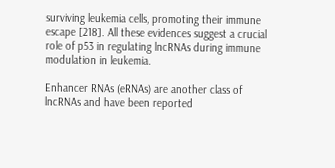surviving leukemia cells, promoting their immune escape [218]. All these evidences suggest a crucial role of p53 in regulating lncRNAs during immune modulation in leukemia.

Enhancer RNAs (eRNAs) are another class of lncRNAs and have been reported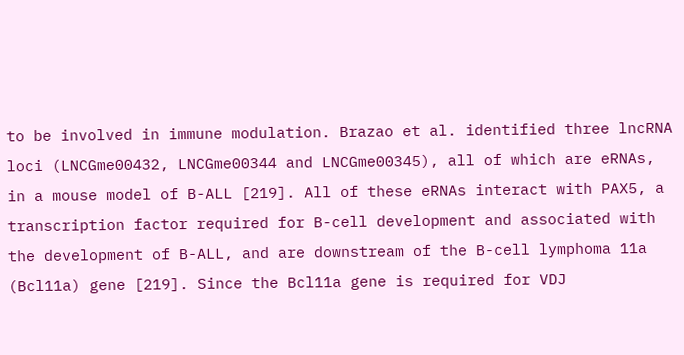to be involved in immune modulation. Brazao et al. identified three lncRNA loci (LNCGme00432, LNCGme00344 and LNCGme00345), all of which are eRNAs, in a mouse model of B-ALL [219]. All of these eRNAs interact with PAX5, a transcription factor required for B-cell development and associated with the development of B-ALL, and are downstream of the B-cell lymphoma 11a (Bcl11a) gene [219]. Since the Bcl11a gene is required for VDJ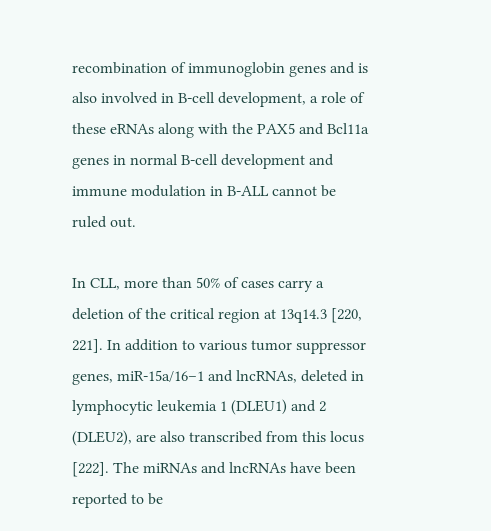recombination of immunoglobin genes and is also involved in B-cell development, a role of these eRNAs along with the PAX5 and Bcl11a genes in normal B-cell development and immune modulation in B-ALL cannot be ruled out.

In CLL, more than 50% of cases carry a deletion of the critical region at 13q14.3 [220, 221]. In addition to various tumor suppressor genes, miR-15a/16–1 and lncRNAs, deleted in lymphocytic leukemia 1 (DLEU1) and 2 (DLEU2), are also transcribed from this locus [222]. The miRNAs and lncRNAs have been reported to be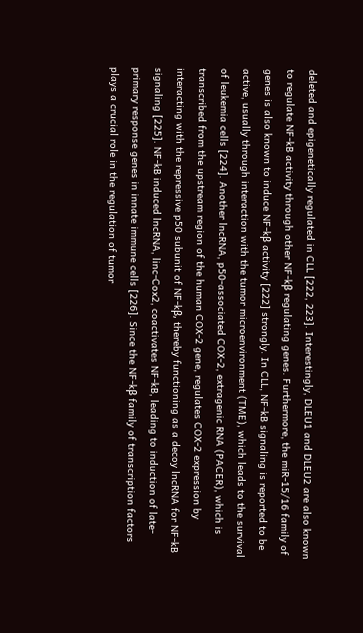deleted and epigenetically regulated in CLL [222, 223]. Interestingly, DLEU1 and DLEU2 are also known to regulate NF-kB activity through other NF-kβ regulating genes. Furthermore, the miR-15/16 family of genes is also known to induce NF-kβ activity [222] strongly. In CLL, NF-kB signaling is reported to be active, usually through interaction with the tumor microenvironment (TME), which leads to the survival of leukemia cells [224]. Another lncRNA, p50-associated COX-2, extragenic RNA (PACER), which is transcribed from the upstream region of the human COX-2 gene, regulates COX-2 expression by interacting with the repressive p50 subunit of NF-kβ, thereby functioning as a decoy lncRNA for NF-kB signaling [225]. NF-kB induced lncRNA, linc-Cox2, coactivates NF-kB, leading to induction of late-primary response genes in innate immune cells [226]. Since the NF-kβ family of transcription factors plays a crucial role in the regulation of tumor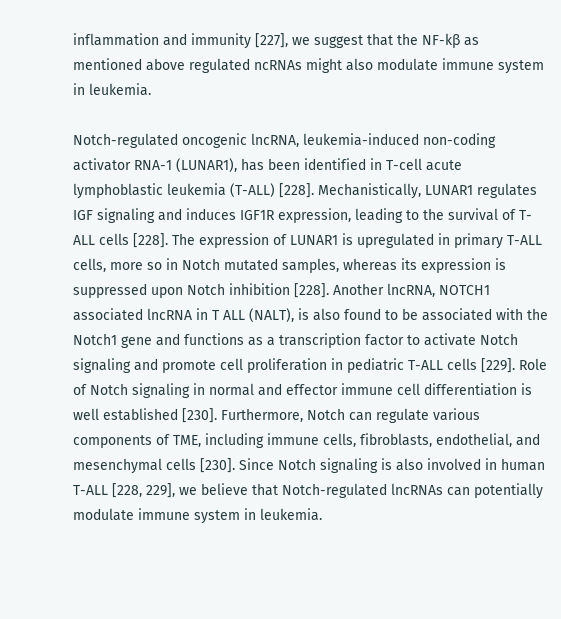inflammation and immunity [227], we suggest that the NF-kβ as mentioned above regulated ncRNAs might also modulate immune system in leukemia.

Notch-regulated oncogenic lncRNA, leukemia-induced non-coding activator RNA-1 (LUNAR1), has been identified in T-cell acute lymphoblastic leukemia (T-ALL) [228]. Mechanistically, LUNAR1 regulates IGF signaling and induces IGF1R expression, leading to the survival of T-ALL cells [228]. The expression of LUNAR1 is upregulated in primary T-ALL cells, more so in Notch mutated samples, whereas its expression is suppressed upon Notch inhibition [228]. Another lncRNA, NOTCH1 associated lncRNA in T ALL (NALT), is also found to be associated with the Notch1 gene and functions as a transcription factor to activate Notch signaling and promote cell proliferation in pediatric T-ALL cells [229]. Role of Notch signaling in normal and effector immune cell differentiation is well established [230]. Furthermore, Notch can regulate various components of TME, including immune cells, fibroblasts, endothelial, and mesenchymal cells [230]. Since Notch signaling is also involved in human T-ALL [228, 229], we believe that Notch-regulated lncRNAs can potentially modulate immune system in leukemia.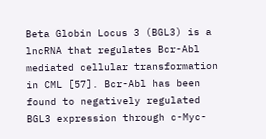Beta Globin Locus 3 (BGL3) is a lncRNA that regulates Bcr-Abl mediated cellular transformation in CML [57]. Bcr-Abl has been found to negatively regulated BGL3 expression through c-Myc-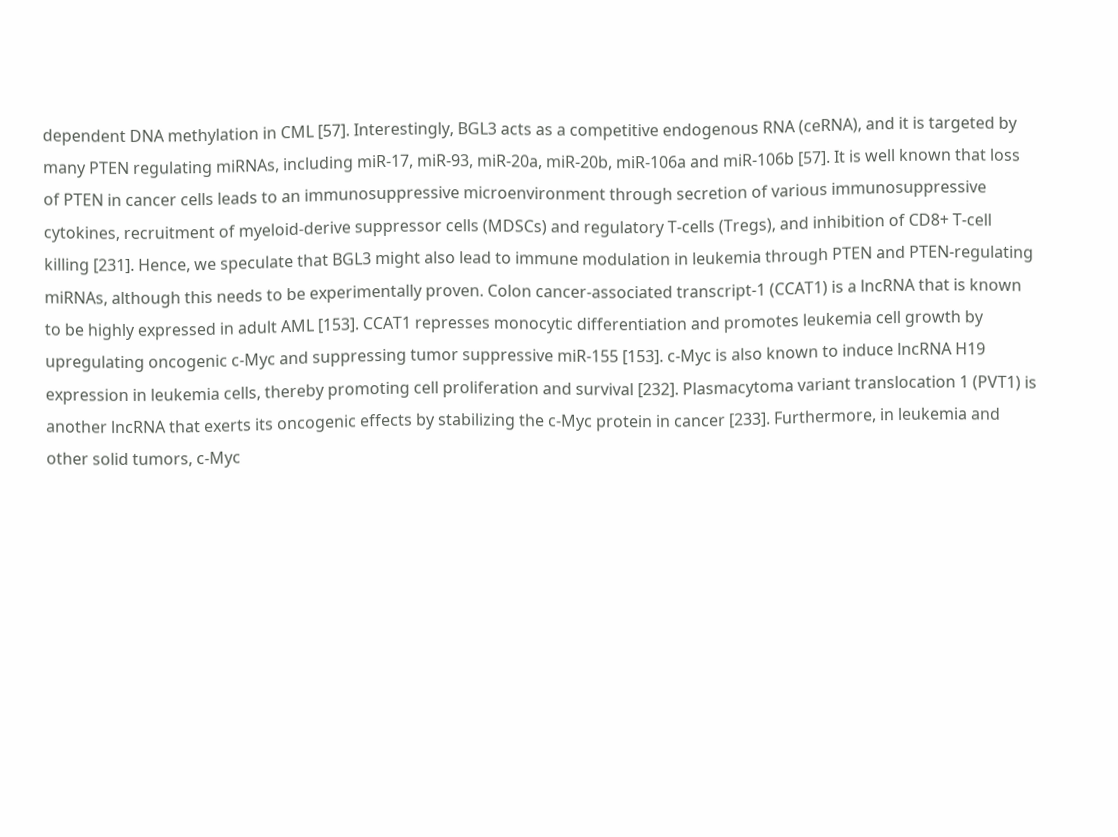dependent DNA methylation in CML [57]. Interestingly, BGL3 acts as a competitive endogenous RNA (ceRNA), and it is targeted by many PTEN regulating miRNAs, including miR-17, miR-93, miR-20a, miR-20b, miR-106a and miR-106b [57]. It is well known that loss of PTEN in cancer cells leads to an immunosuppressive microenvironment through secretion of various immunosuppressive cytokines, recruitment of myeloid-derive suppressor cells (MDSCs) and regulatory T-cells (Tregs), and inhibition of CD8+ T-cell killing [231]. Hence, we speculate that BGL3 might also lead to immune modulation in leukemia through PTEN and PTEN-regulating miRNAs, although this needs to be experimentally proven. Colon cancer-associated transcript-1 (CCAT1) is a lncRNA that is known to be highly expressed in adult AML [153]. CCAT1 represses monocytic differentiation and promotes leukemia cell growth by upregulating oncogenic c-Myc and suppressing tumor suppressive miR-155 [153]. c-Myc is also known to induce lncRNA H19 expression in leukemia cells, thereby promoting cell proliferation and survival [232]. Plasmacytoma variant translocation 1 (PVT1) is another lncRNA that exerts its oncogenic effects by stabilizing the c-Myc protein in cancer [233]. Furthermore, in leukemia and other solid tumors, c-Myc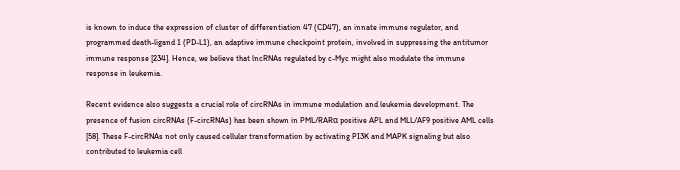is known to induce the expression of cluster of differentiation 47 (CD47), an innate immune regulator, and programmed death-ligand 1 (PD-L1), an adaptive immune checkpoint protein, involved in suppressing the antitumor immune response [234]. Hence, we believe that lncRNAs regulated by c-Myc might also modulate the immune response in leukemia.

Recent evidence also suggests a crucial role of circRNAs in immune modulation and leukemia development. The presence of fusion circRNAs (F-circRNAs) has been shown in PML/RARα positive APL and MLL/AF9 positive AML cells [58]. These F-circRNAs not only caused cellular transformation by activating PI3K and MAPK signaling but also contributed to leukemia cell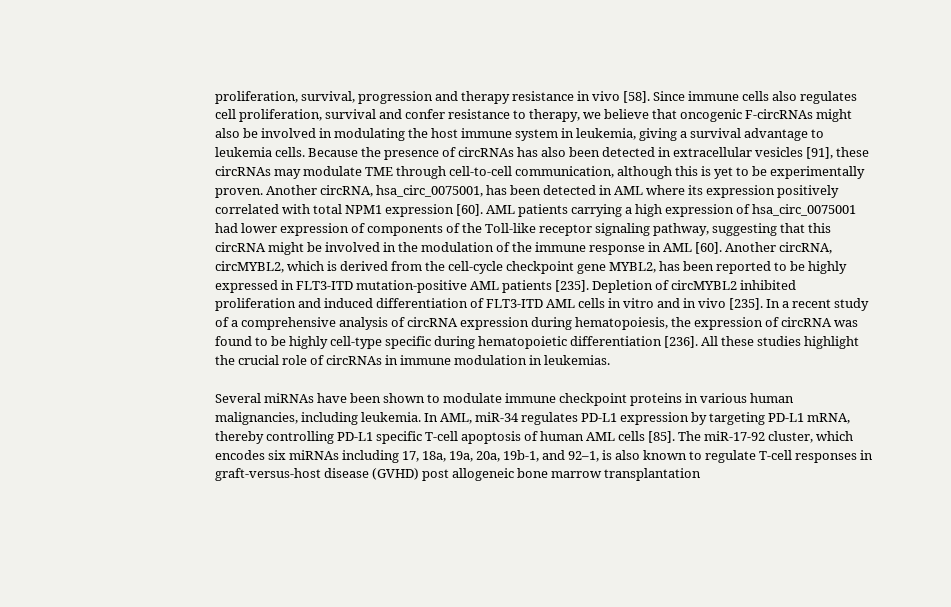proliferation, survival, progression and therapy resistance in vivo [58]. Since immune cells also regulates cell proliferation, survival and confer resistance to therapy, we believe that oncogenic F-circRNAs might also be involved in modulating the host immune system in leukemia, giving a survival advantage to leukemia cells. Because the presence of circRNAs has also been detected in extracellular vesicles [91], these circRNAs may modulate TME through cell-to-cell communication, although this is yet to be experimentally proven. Another circRNA, hsa_circ_0075001, has been detected in AML where its expression positively correlated with total NPM1 expression [60]. AML patients carrying a high expression of hsa_circ_0075001 had lower expression of components of the Toll-like receptor signaling pathway, suggesting that this circRNA might be involved in the modulation of the immune response in AML [60]. Another circRNA, circMYBL2, which is derived from the cell-cycle checkpoint gene MYBL2, has been reported to be highly expressed in FLT3-ITD mutation-positive AML patients [235]. Depletion of circMYBL2 inhibited proliferation and induced differentiation of FLT3-ITD AML cells in vitro and in vivo [235]. In a recent study of a comprehensive analysis of circRNA expression during hematopoiesis, the expression of circRNA was found to be highly cell-type specific during hematopoietic differentiation [236]. All these studies highlight the crucial role of circRNAs in immune modulation in leukemias.

Several miRNAs have been shown to modulate immune checkpoint proteins in various human malignancies, including leukemia. In AML, miR-34 regulates PD-L1 expression by targeting PD-L1 mRNA, thereby controlling PD-L1 specific T-cell apoptosis of human AML cells [85]. The miR-17-92 cluster, which encodes six miRNAs including 17, 18a, 19a, 20a, 19b-1, and 92–1, is also known to regulate T-cell responses in graft-versus-host disease (GVHD) post allogeneic bone marrow transplantation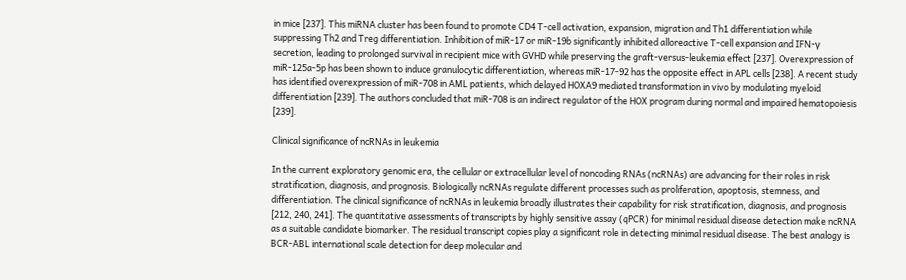in mice [237]. This miRNA cluster has been found to promote CD4 T-cell activation, expansion, migration and Th1 differentiation while suppressing Th2 and Treg differentiation. Inhibition of miR-17 or miR-19b significantly inhibited alloreactive T-cell expansion and IFN-γ secretion, leading to prolonged survival in recipient mice with GVHD while preserving the graft-versus-leukemia effect [237]. Overexpression of miR-125a-5p has been shown to induce granulocytic differentiation, whereas miR-17-92 has the opposite effect in APL cells [238]. A recent study has identified overexpression of miR-708 in AML patients, which delayed HOXA9 mediated transformation in vivo by modulating myeloid differentiation [239]. The authors concluded that miR-708 is an indirect regulator of the HOX program during normal and impaired hematopoiesis [239].

Clinical significance of ncRNAs in leukemia

In the current exploratory genomic era, the cellular or extracellular level of noncoding RNAs (ncRNAs) are advancing for their roles in risk stratification, diagnosis, and prognosis. Biologically ncRNAs regulate different processes such as proliferation, apoptosis, stemness, and differentiation. The clinical significance of ncRNAs in leukemia broadly illustrates their capability for risk stratification, diagnosis, and prognosis [212, 240, 241]. The quantitative assessments of transcripts by highly sensitive assay (qPCR) for minimal residual disease detection make ncRNA as a suitable candidate biomarker. The residual transcript copies play a significant role in detecting minimal residual disease. The best analogy is BCR-ABL international scale detection for deep molecular and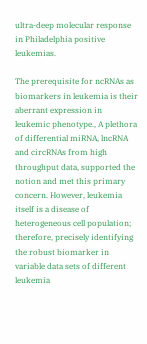ultra-deep molecular response in Philadelphia positive leukemias.

The prerequisite for ncRNAs as biomarkers in leukemia is their aberrant expression in leukemic phenotype., A plethora of differential miRNA, lncRNA and circRNAs from high throughput data, supported the notion and met this primary concern. However, leukemia itself is a disease of heterogeneous cell population; therefore, precisely identifying the robust biomarker in variable data sets of different leukemia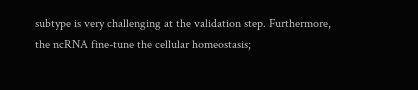subtype is very challenging at the validation step. Furthermore, the ncRNA fine-tune the cellular homeostasis;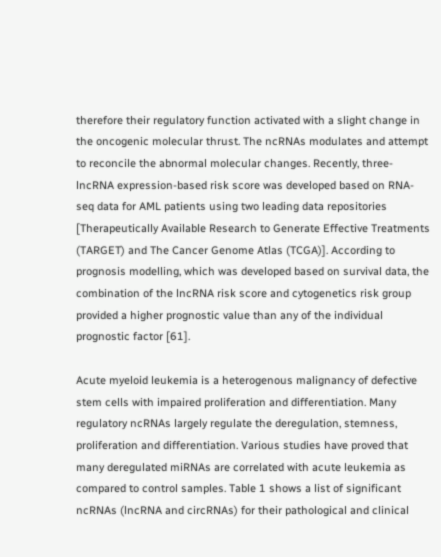therefore their regulatory function activated with a slight change in the oncogenic molecular thrust. The ncRNAs modulates and attempt to reconcile the abnormal molecular changes. Recently, three-lncRNA expression-based risk score was developed based on RNA-seq data for AML patients using two leading data repositories [Therapeutically Available Research to Generate Effective Treatments (TARGET) and The Cancer Genome Atlas (TCGA)]. According to prognosis modelling, which was developed based on survival data, the combination of the lncRNA risk score and cytogenetics risk group provided a higher prognostic value than any of the individual prognostic factor [61].

Acute myeloid leukemia is a heterogenous malignancy of defective stem cells with impaired proliferation and differentiation. Many regulatory ncRNAs largely regulate the deregulation, stemness, proliferation and differentiation. Various studies have proved that many deregulated miRNAs are correlated with acute leukemia as compared to control samples. Table 1 shows a list of significant ncRNAs (lncRNA and circRNAs) for their pathological and clinical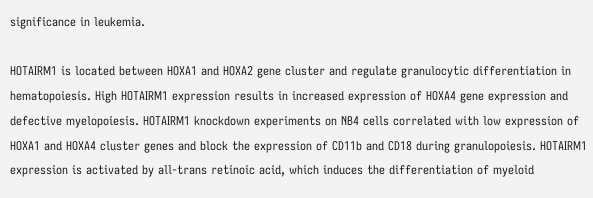significance in leukemia.

HOTAIRM1 is located between HOXA1 and HOXA2 gene cluster and regulate granulocytic differentiation in hematopoiesis. High HOTAIRM1 expression results in increased expression of HOXA4 gene expression and defective myelopoiesis. HOTAIRM1 knockdown experiments on NB4 cells correlated with low expression of HOXA1 and HOXA4 cluster genes and block the expression of CD11b and CD18 during granulopoiesis. HOTAIRM1 expression is activated by all-trans retinoic acid, which induces the differentiation of myeloid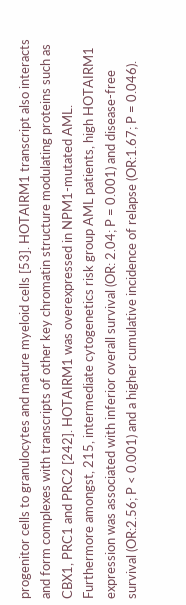progenitor cells to granulocytes and mature myeloid cells [53]. HOTAIRM1 transcript also interacts and form complexes with transcripts of other key chromatin structure modulating proteins such as CBX1, PRC1 and PRC2 [242]. HOTAIRM1 was overexpressed in NPM1-mutated AML. Furthermore amongst, 215, intermediate cytogenetics risk group AML patients, high HOTAIRM1 expression was associated with inferior overall survival (OR: 2.04; P = 0.001) and disease-free survival (OR:2.56; P < 0.001) and a higher cumulative incidence of relapse (OR:1.67; P = 0.046).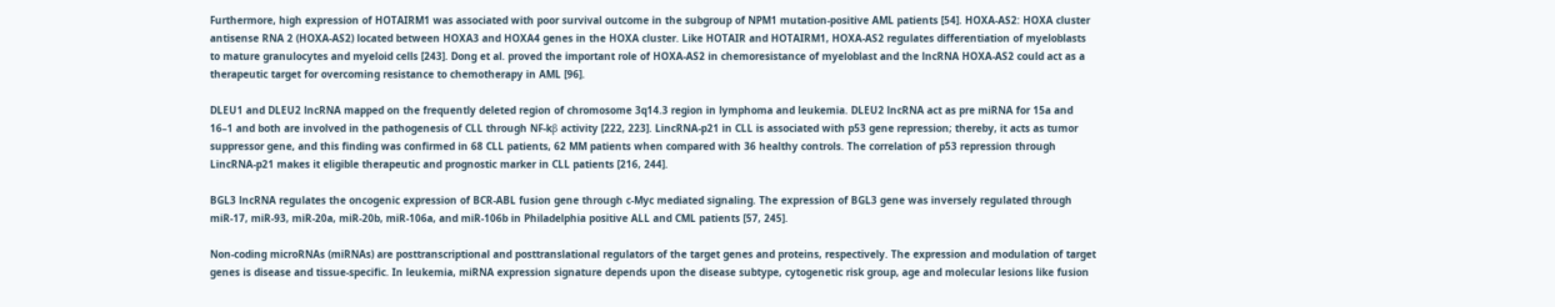Furthermore, high expression of HOTAIRM1 was associated with poor survival outcome in the subgroup of NPM1 mutation-positive AML patients [54]. HOXA-AS2: HOXA cluster antisense RNA 2 (HOXA-AS2) located between HOXA3 and HOXA4 genes in the HOXA cluster. Like HOTAIR and HOTAIRM1, HOXA-AS2 regulates differentiation of myeloblasts to mature granulocytes and myeloid cells [243]. Dong et al. proved the important role of HOXA-AS2 in chemoresistance of myeloblast and the lncRNA HOXA-AS2 could act as a therapeutic target for overcoming resistance to chemotherapy in AML [96].

DLEU1 and DLEU2 lncRNA mapped on the frequently deleted region of chromosome 3q14.3 region in lymphoma and leukemia. DLEU2 lncRNA act as pre miRNA for 15a and 16–1 and both are involved in the pathogenesis of CLL through NF-kβ activity [222, 223]. LincRNA-p21 in CLL is associated with p53 gene repression; thereby, it acts as tumor suppressor gene, and this finding was confirmed in 68 CLL patients, 62 MM patients when compared with 36 healthy controls. The correlation of p53 repression through LincRNA-p21 makes it eligible therapeutic and prognostic marker in CLL patients [216, 244].

BGL3 lncRNA regulates the oncogenic expression of BCR-ABL fusion gene through c-Myc mediated signaling. The expression of BGL3 gene was inversely regulated through miR-17, miR-93, miR-20a, miR-20b, miR-106a, and miR-106b in Philadelphia positive ALL and CML patients [57, 245].

Non-coding microRNAs (miRNAs) are posttranscriptional and posttranslational regulators of the target genes and proteins, respectively. The expression and modulation of target genes is disease and tissue-specific. In leukemia, miRNA expression signature depends upon the disease subtype, cytogenetic risk group, age and molecular lesions like fusion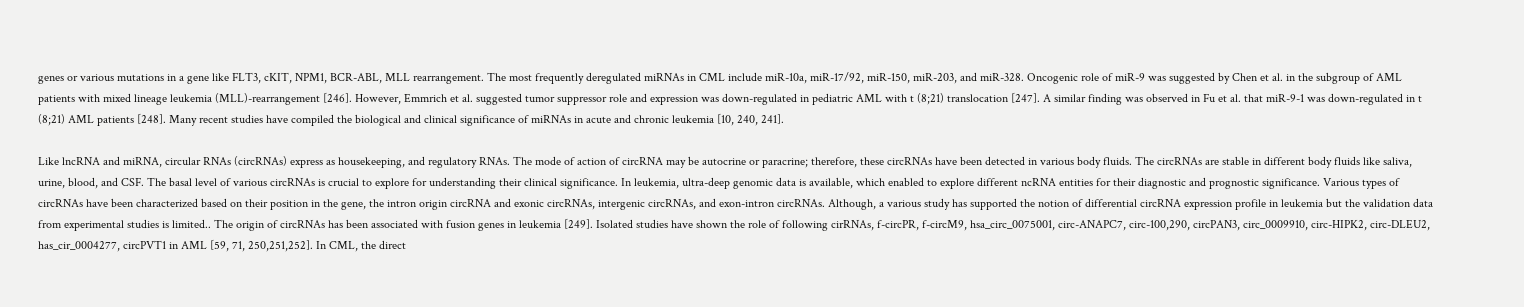genes or various mutations in a gene like FLT3, cKIT, NPM1, BCR-ABL, MLL rearrangement. The most frequently deregulated miRNAs in CML include miR-10a, miR-17/92, miR-150, miR-203, and miR-328. Oncogenic role of miR-9 was suggested by Chen et al. in the subgroup of AML patients with mixed lineage leukemia (MLL)-rearrangement [246]. However, Emmrich et al. suggested tumor suppressor role and expression was down-regulated in pediatric AML with t (8;21) translocation [247]. A similar finding was observed in Fu et al. that miR-9-1 was down-regulated in t (8;21) AML patients [248]. Many recent studies have compiled the biological and clinical significance of miRNAs in acute and chronic leukemia [10, 240, 241].

Like lncRNA and miRNA, circular RNAs (circRNAs) express as housekeeping, and regulatory RNAs. The mode of action of circRNA may be autocrine or paracrine; therefore, these circRNAs have been detected in various body fluids. The circRNAs are stable in different body fluids like saliva, urine, blood, and CSF. The basal level of various circRNAs is crucial to explore for understanding their clinical significance. In leukemia, ultra-deep genomic data is available, which enabled to explore different ncRNA entities for their diagnostic and prognostic significance. Various types of circRNAs have been characterized based on their position in the gene, the intron origin circRNA and exonic circRNAs, intergenic circRNAs, and exon-intron circRNAs. Although, a various study has supported the notion of differential circRNA expression profile in leukemia but the validation data from experimental studies is limited.. The origin of circRNAs has been associated with fusion genes in leukemia [249]. Isolated studies have shown the role of following cirRNAs, f-circPR, f-circM9, hsa_circ_0075001, circ-ANAPC7, circ-100,290, circPAN3, circ_0009910, circ-HIPK2, circ-DLEU2, has_cir_0004277, circPVT1 in AML [59, 71, 250,251,252]. In CML, the direct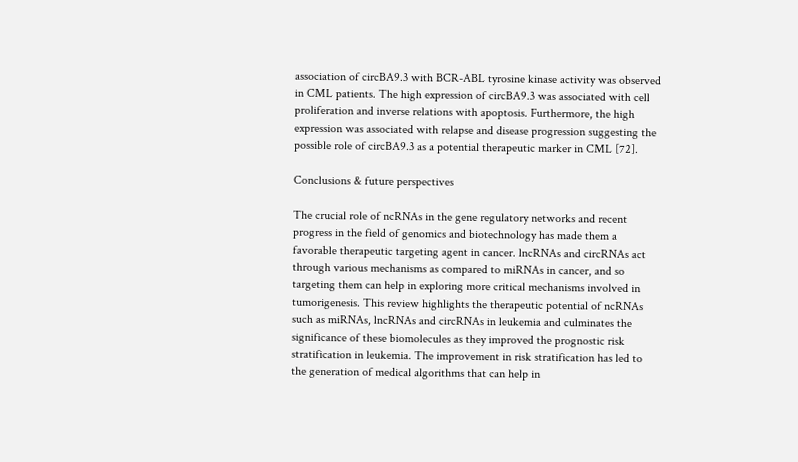association of circBA9.3 with BCR-ABL tyrosine kinase activity was observed in CML patients. The high expression of circBA9.3 was associated with cell proliferation and inverse relations with apoptosis. Furthermore, the high expression was associated with relapse and disease progression suggesting the possible role of circBA9.3 as a potential therapeutic marker in CML [72].

Conclusions & future perspectives

The crucial role of ncRNAs in the gene regulatory networks and recent progress in the field of genomics and biotechnology has made them a favorable therapeutic targeting agent in cancer. lncRNAs and circRNAs act through various mechanisms as compared to miRNAs in cancer, and so targeting them can help in exploring more critical mechanisms involved in tumorigenesis. This review highlights the therapeutic potential of ncRNAs such as miRNAs, lncRNAs and circRNAs in leukemia and culminates the significance of these biomolecules as they improved the prognostic risk stratification in leukemia. The improvement in risk stratification has led to the generation of medical algorithms that can help in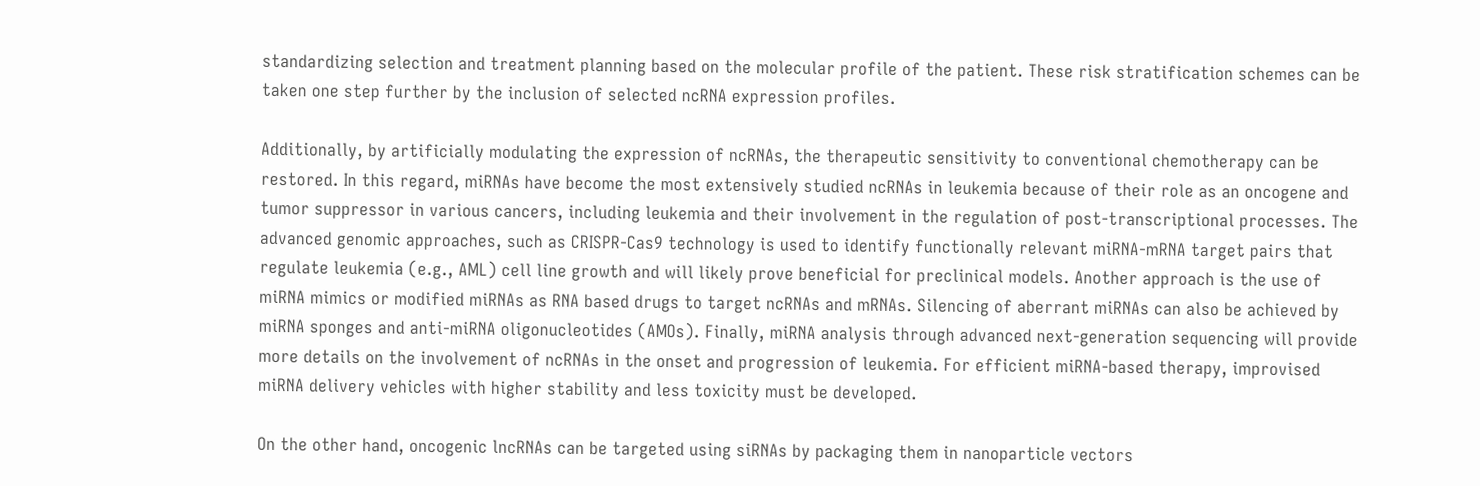standardizing selection and treatment planning based on the molecular profile of the patient. These risk stratification schemes can be taken one step further by the inclusion of selected ncRNA expression profiles.

Additionally, by artificially modulating the expression of ncRNAs, the therapeutic sensitivity to conventional chemotherapy can be restored. In this regard, miRNAs have become the most extensively studied ncRNAs in leukemia because of their role as an oncogene and tumor suppressor in various cancers, including leukemia and their involvement in the regulation of post-transcriptional processes. The advanced genomic approaches, such as CRISPR-Cas9 technology is used to identify functionally relevant miRNA-mRNA target pairs that regulate leukemia (e.g., AML) cell line growth and will likely prove beneficial for preclinical models. Another approach is the use of miRNA mimics or modified miRNAs as RNA based drugs to target ncRNAs and mRNAs. Silencing of aberrant miRNAs can also be achieved by miRNA sponges and anti-miRNA oligonucleotides (AMOs). Finally, miRNA analysis through advanced next-generation sequencing will provide more details on the involvement of ncRNAs in the onset and progression of leukemia. For efficient miRNA-based therapy, improvised miRNA delivery vehicles with higher stability and less toxicity must be developed.

On the other hand, oncogenic lncRNAs can be targeted using siRNAs by packaging them in nanoparticle vectors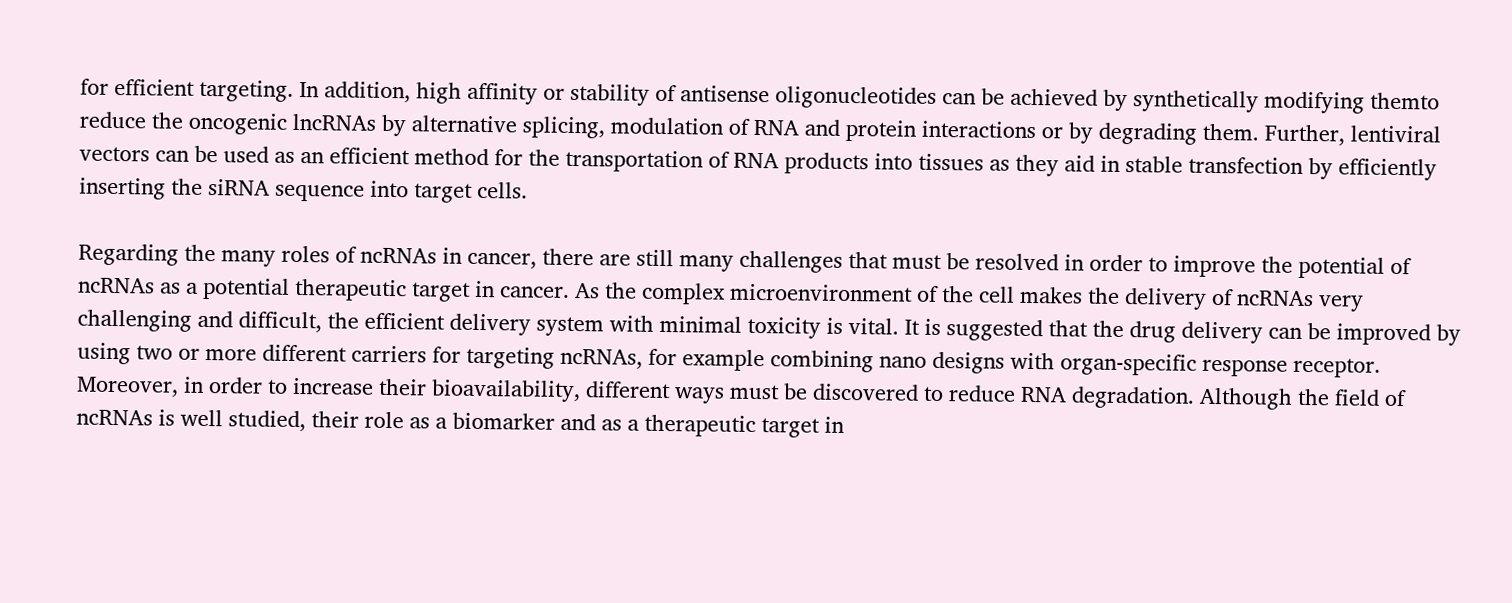for efficient targeting. In addition, high affinity or stability of antisense oligonucleotides can be achieved by synthetically modifying themto reduce the oncogenic lncRNAs by alternative splicing, modulation of RNA and protein interactions or by degrading them. Further, lentiviral vectors can be used as an efficient method for the transportation of RNA products into tissues as they aid in stable transfection by efficiently inserting the siRNA sequence into target cells.

Regarding the many roles of ncRNAs in cancer, there are still many challenges that must be resolved in order to improve the potential of ncRNAs as a potential therapeutic target in cancer. As the complex microenvironment of the cell makes the delivery of ncRNAs very challenging and difficult, the efficient delivery system with minimal toxicity is vital. It is suggested that the drug delivery can be improved by using two or more different carriers for targeting ncRNAs, for example combining nano designs with organ-specific response receptor. Moreover, in order to increase their bioavailability, different ways must be discovered to reduce RNA degradation. Although the field of ncRNAs is well studied, their role as a biomarker and as a therapeutic target in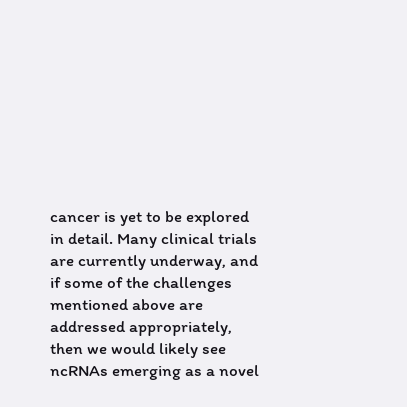cancer is yet to be explored in detail. Many clinical trials are currently underway, and if some of the challenges mentioned above are addressed appropriately, then we would likely see ncRNAs emerging as a novel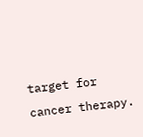target for cancer therapy.